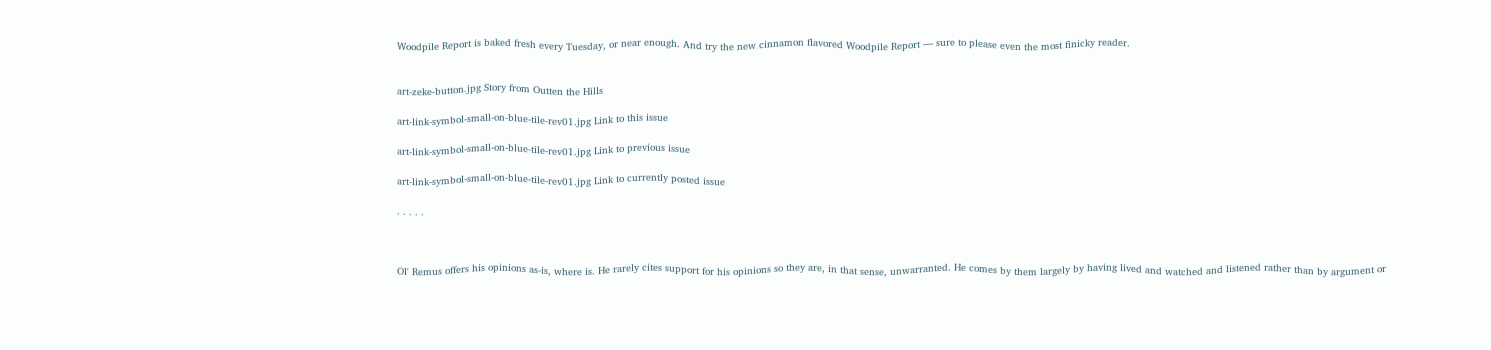Woodpile Report is baked fresh every Tuesday, or near enough. And try the new cinnamon flavored Woodpile Report — sure to please even the most finicky reader.


art-zeke-button.jpg Story from Outten the Hills

art-link-symbol-small-on-blue-tile-rev01.jpg Link to this issue

art-link-symbol-small-on-blue-tile-rev01.jpg Link to previous issue

art-link-symbol-small-on-blue-tile-rev01.jpg Link to currently posted issue

. . . . .



Ol' Remus offers his opinions as-is, where is. He rarely cites support for his opinions so they are, in that sense, unwarranted. He comes by them largely by having lived and watched and listened rather than by argument or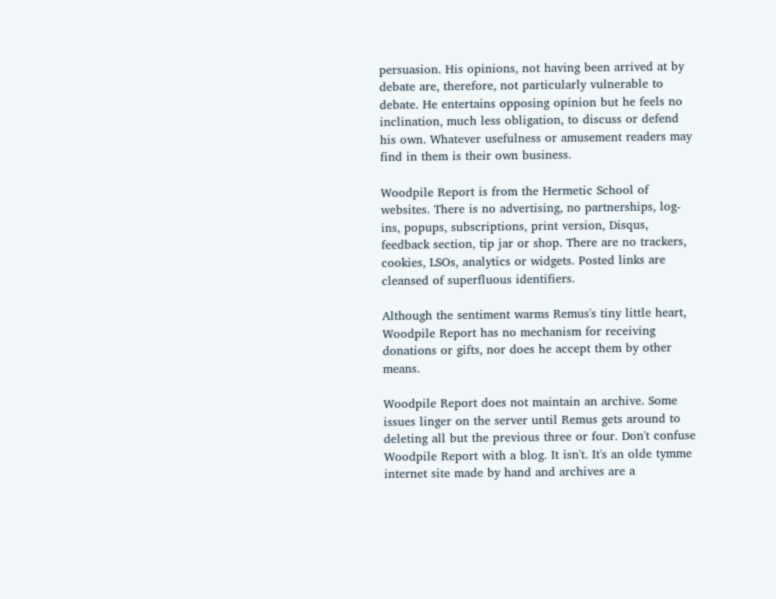persuasion. His opinions, not having been arrived at by debate are, therefore, not particularly vulnerable to debate. He entertains opposing opinion but he feels no inclination, much less obligation, to discuss or defend his own. Whatever usefulness or amusement readers may find in them is their own business.

Woodpile Report is from the Hermetic School of websites. There is no advertising, no partnerships, log-ins, popups, subscriptions, print version, Disqus, feedback section, tip jar or shop. There are no trackers, cookies, LSOs, analytics or widgets. Posted links are cleansed of superfluous identifiers.

Although the sentiment warms Remus's tiny little heart, Woodpile Report has no mechanism for receiving donations or gifts, nor does he accept them by other means.

Woodpile Report does not maintain an archive. Some issues linger on the server until Remus gets around to deleting all but the previous three or four. Don't confuse Woodpile Report with a blog. It isn't. It's an olde tymme internet site made by hand and archives are a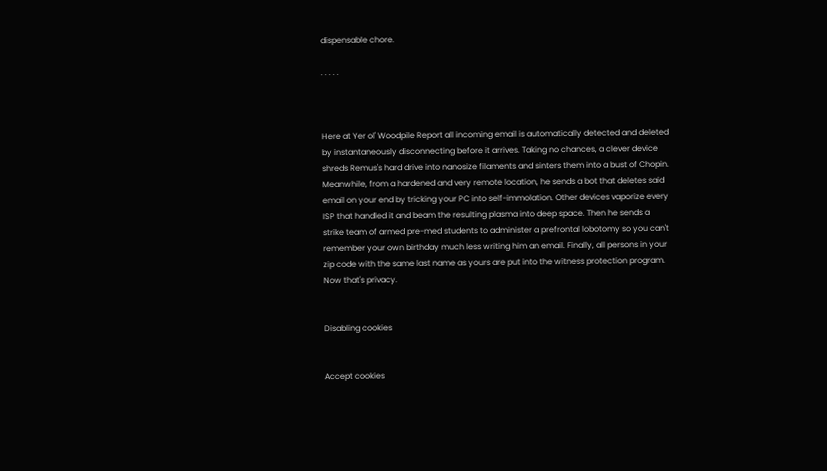dispensable chore.

. . . . .



Here at Yer ol' Woodpile Report all incoming email is automatically detected and deleted by instantaneously disconnecting before it arrives. Taking no chances, a clever device shreds Remus's hard drive into nanosize filaments and sinters them into a bust of Chopin. Meanwhile, from a hardened and very remote location, he sends a bot that deletes said email on your end by tricking your PC into self-immolation. Other devices vaporize every ISP that handled it and beam the resulting plasma into deep space. Then he sends a strike team of armed pre-med students to administer a prefrontal lobotomy so you can't remember your own birthday much less writing him an email. Finally, all persons in your zip code with the same last name as yours are put into the witness protection program. Now that's privacy.


Disabling cookies


Accept cookies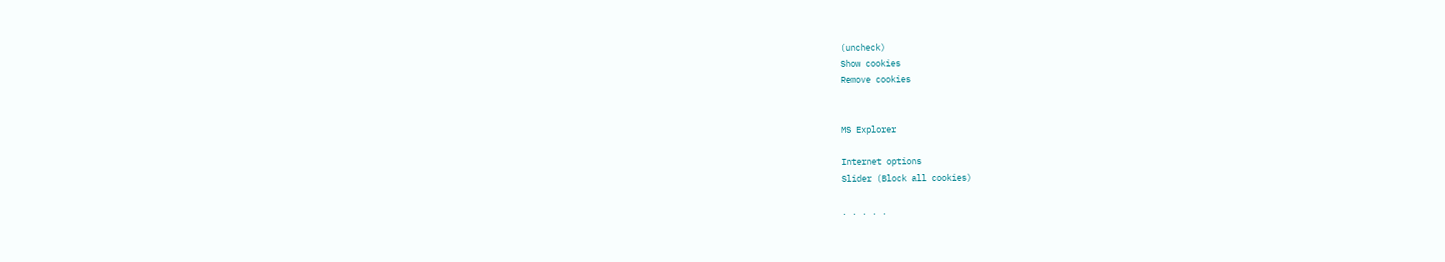(uncheck)
Show cookies
Remove cookies


MS Explorer

Internet options
Slider (Block all cookies)

. . . . .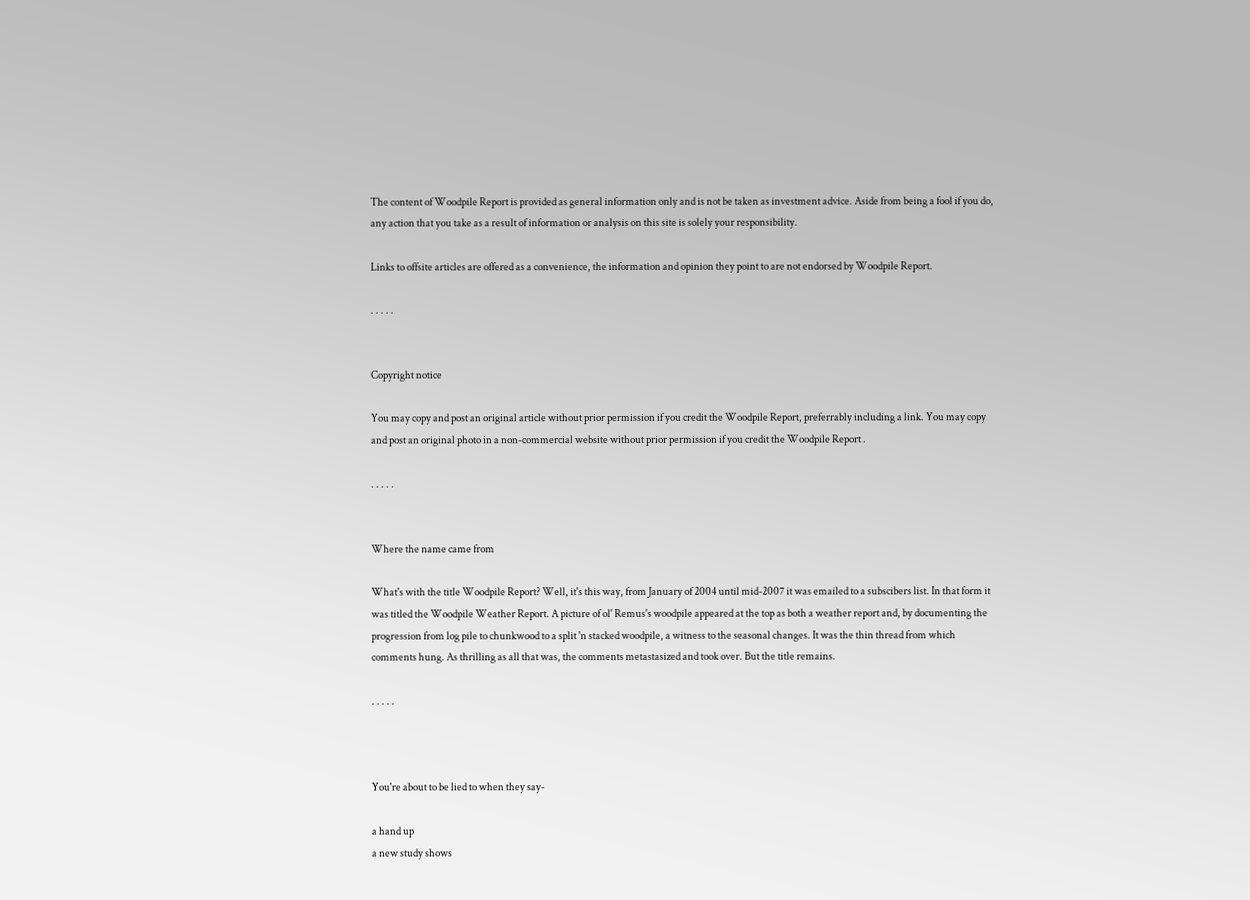The content of Woodpile Report is provided as general information only and is not be taken as investment advice. Aside from being a fool if you do, any action that you take as a result of information or analysis on this site is solely your responsibility.

Links to offsite articles are offered as a convenience, the information and opinion they point to are not endorsed by Woodpile Report.

. . . . .


Copyright notice

You may copy and post an original article without prior permission if you credit the Woodpile Report, preferrably including a link. You may copy and post an original photo in a non-commercial website without prior permission if you credit the Woodpile Report .

. . . . .


Where the name came from

What's with the title Woodpile Report? Well, it's this way, from January of 2004 until mid-2007 it was emailed to a subscibers list. In that form it was titled the Woodpile Weather Report. A picture of ol' Remus's woodpile appeared at the top as both a weather report and, by documenting the progression from log pile to chunkwood to a split 'n stacked woodpile, a witness to the seasonal changes. It was the thin thread from which comments hung. As thrilling as all that was, the comments metastasized and took over. But the title remains.

. . . . .



You're about to be lied to when they say-

a hand up
a new study shows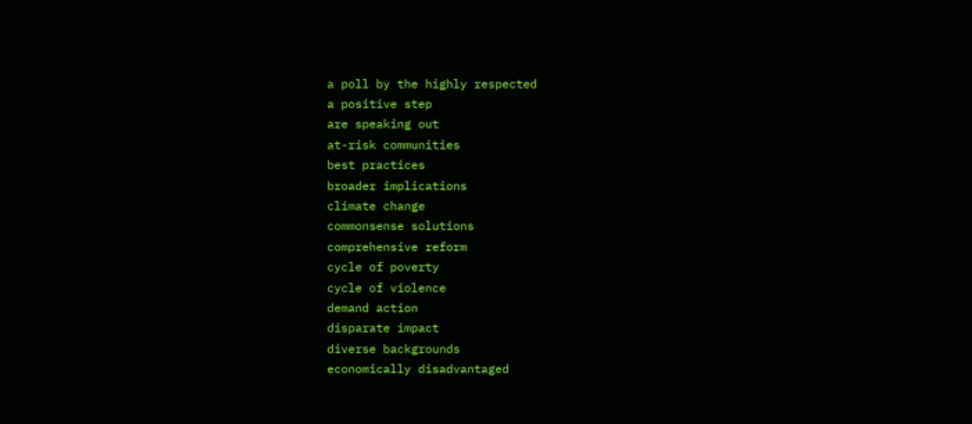a poll by the highly respected
a positive step
are speaking out
at-risk communities
best practices
broader implications
climate change
commonsense solutions
comprehensive reform
cycle of poverty
cycle of violence
demand action
disparate impact
diverse backgrounds
economically disadvantaged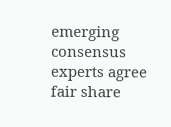emerging consensus
experts agree
fair share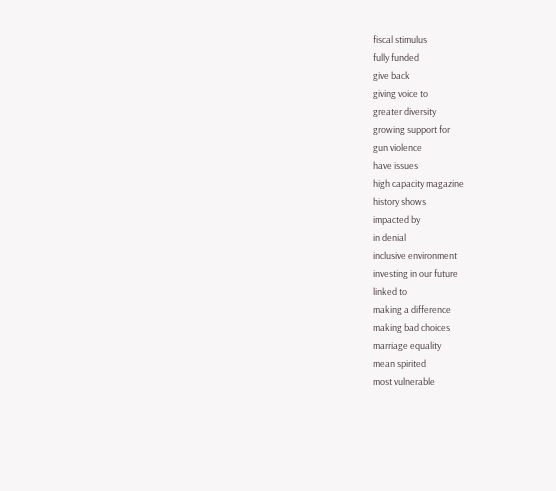fiscal stimulus
fully funded
give back
giving voice to
greater diversity
growing support for
gun violence
have issues
high capacity magazine
history shows
impacted by
in denial
inclusive environment
investing in our future
linked to
making a difference
making bad choices
marriage equality
mean spirited
most vulnerable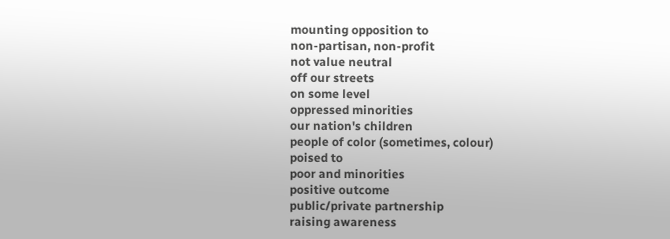mounting opposition to
non-partisan, non-profit
not value neutral
off our streets
on some level
oppressed minorities
our nation's children
people of color (sometimes, colour)
poised to
poor and minorities
positive outcome
public/private partnership
raising awareness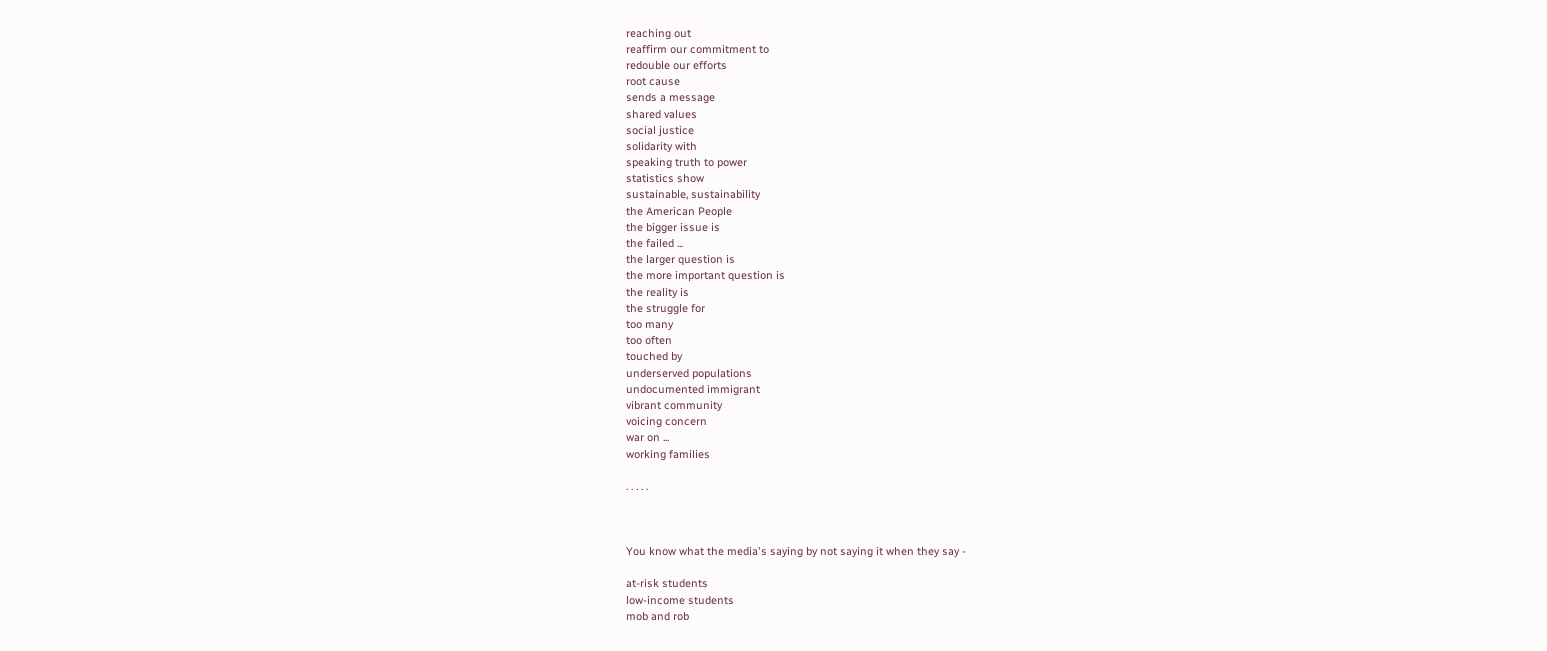reaching out
reaffirm our commitment to
redouble our efforts
root cause
sends a message
shared values
social justice
solidarity with
speaking truth to power
statistics show
sustainable, sustainability
the American People
the bigger issue is
the failed ...
the larger question is
the more important question is
the reality is
the struggle for
too many
too often
touched by
underserved populations
undocumented immigrant
vibrant community
voicing concern
war on ...
working families

. . . . .



You know what the media's saying by not saying it when they say -

at-risk students
low-income students
mob and rob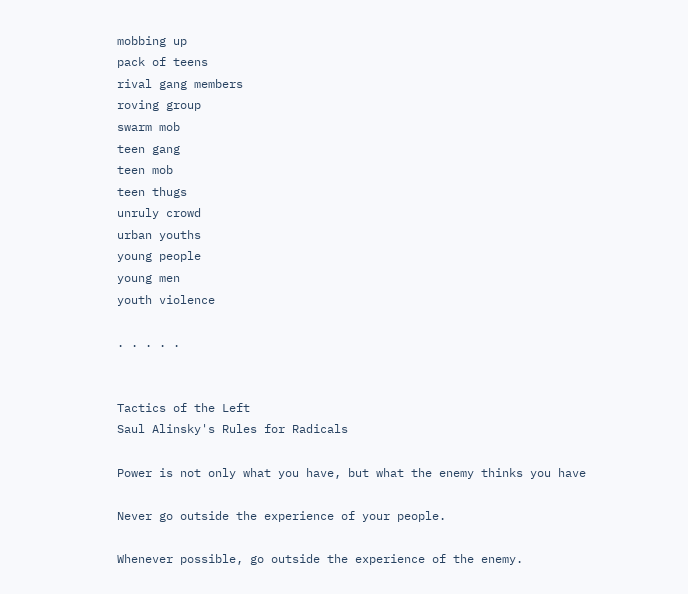mobbing up
pack of teens
rival gang members
roving group
swarm mob
teen gang
teen mob
teen thugs
unruly crowd
urban youths
young people
young men
youth violence

. . . . .


Tactics of the Left
Saul Alinsky's Rules for Radicals

Power is not only what you have, but what the enemy thinks you have

Never go outside the experience of your people.

Whenever possible, go outside the experience of the enemy.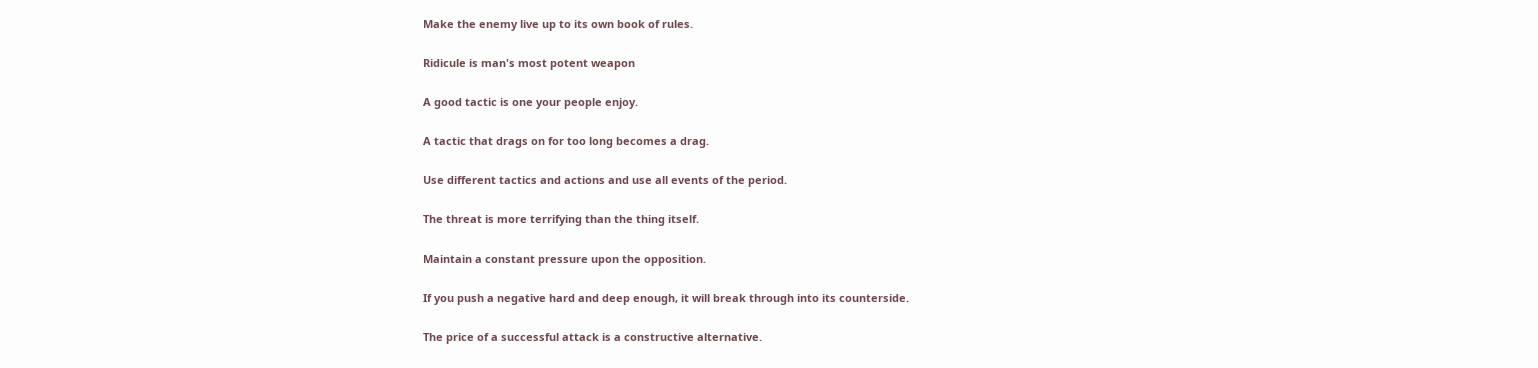Make the enemy live up to its own book of rules.

Ridicule is man's most potent weapon

A good tactic is one your people enjoy.

A tactic that drags on for too long becomes a drag.

Use different tactics and actions and use all events of the period.

The threat is more terrifying than the thing itself.

Maintain a constant pressure upon the opposition.

If you push a negative hard and deep enough, it will break through into its counterside.

The price of a successful attack is a constructive alternative.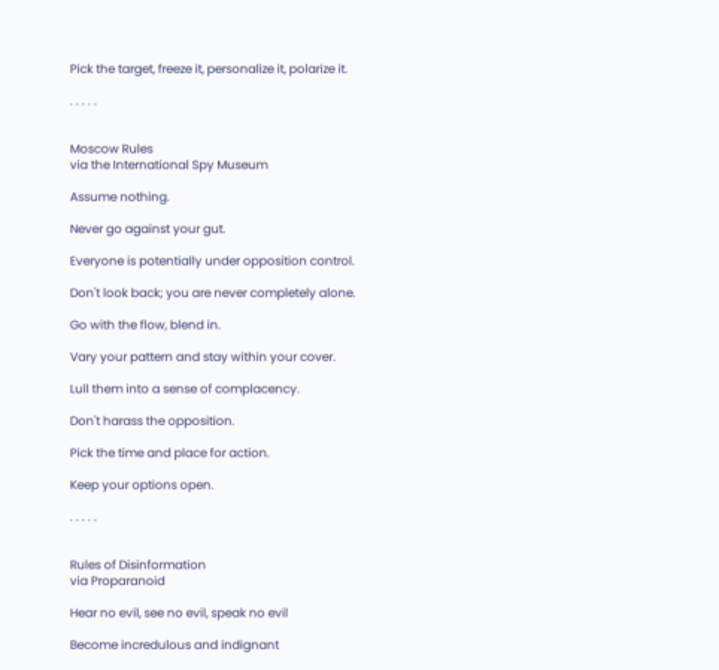Pick the target, freeze it, personalize it, polarize it.

. . . . .


Moscow Rules
via the International Spy Museum

Assume nothing.

Never go against your gut.

Everyone is potentially under opposition control.

Don't look back; you are never completely alone.

Go with the flow, blend in.

Vary your pattern and stay within your cover.

Lull them into a sense of complacency.

Don't harass the opposition.

Pick the time and place for action.

Keep your options open.

. . . . .


Rules of Disinformation
via Proparanoid

Hear no evil, see no evil, speak no evil

Become incredulous and indignant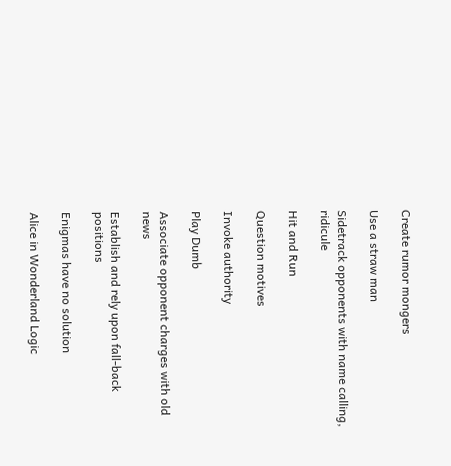Create rumor mongers

Use a straw man

Sidetrack opponents with name calling, ridicule

Hit and Run

Question motives

Invoke authority

Play Dumb

Associate opponent charges with old news

Establish and rely upon fall-back positions

Enigmas have no solution

Alice in Wonderland Logic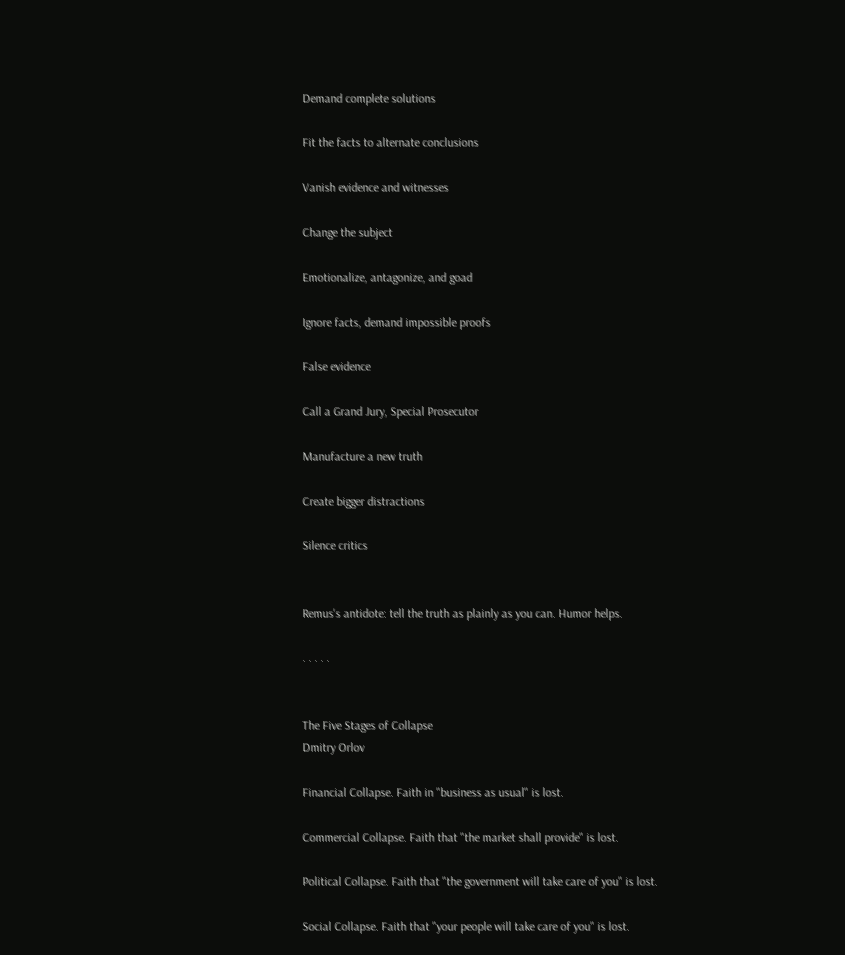Demand complete solutions

Fit the facts to alternate conclusions

Vanish evidence and witnesses

Change the subject

Emotionalize, antagonize, and goad

Ignore facts, demand impossible proofs

False evidence

Call a Grand Jury, Special Prosecutor

Manufacture a new truth

Create bigger distractions

Silence critics


Remus's antidote: tell the truth as plainly as you can. Humor helps.

. . . . .


The Five Stages of Collapse
Dmitry Orlov

Financial Collapse. Faith in "business as usual" is lost.

Commercial Collapse. Faith that "the market shall provide" is lost.

Political Collapse. Faith that "the government will take care of you" is lost.

Social Collapse. Faith that "your people will take care of you" is lost.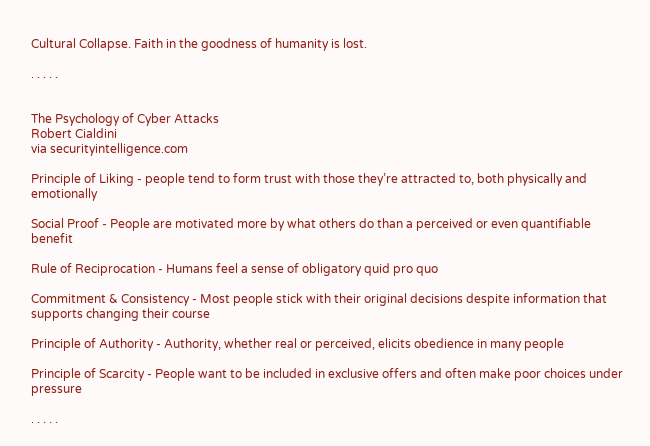Cultural Collapse. Faith in the goodness of humanity is lost.

. . . . .


The Psychology of Cyber Attacks
Robert Cialdini
via securityintelligence.com

Principle of Liking - people tend to form trust with those they’re attracted to, both physically and emotionally

Social Proof - People are motivated more by what others do than a perceived or even quantifiable benefit

Rule of Reciprocation - Humans feel a sense of obligatory quid pro quo

Commitment & Consistency - Most people stick with their original decisions despite information that supports changing their course

Principle of Authority - Authority, whether real or perceived, elicits obedience in many people

Principle of Scarcity - People want to be included in exclusive offers and often make poor choices under pressure

. . . . .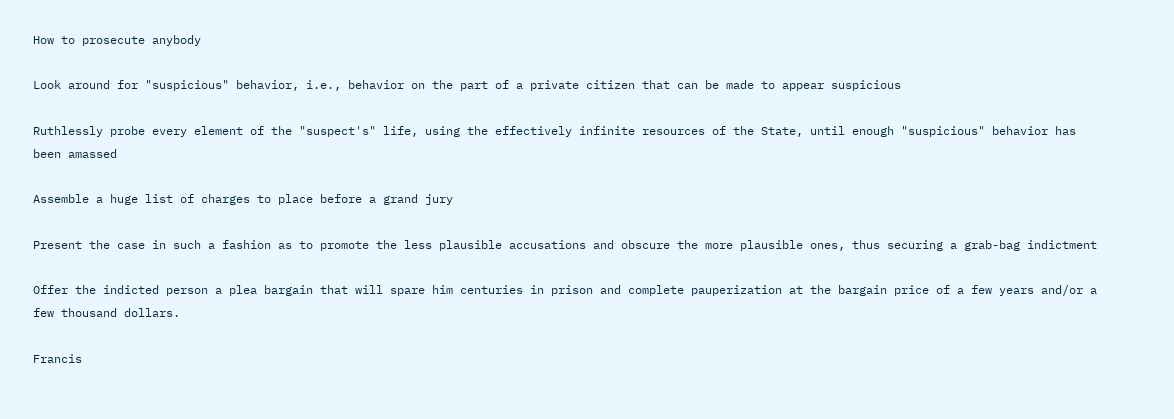How to prosecute anybody

Look around for "suspicious" behavior, i.e., behavior on the part of a private citizen that can be made to appear suspicious

Ruthlessly probe every element of the "suspect's" life, using the effectively infinite resources of the State, until enough "suspicious" behavior has been amassed

Assemble a huge list of charges to place before a grand jury

Present the case in such a fashion as to promote the less plausible accusations and obscure the more plausible ones, thus securing a grab-bag indictment

Offer the indicted person a plea bargain that will spare him centuries in prison and complete pauperization at the bargain price of a few years and/or a few thousand dollars.

Francis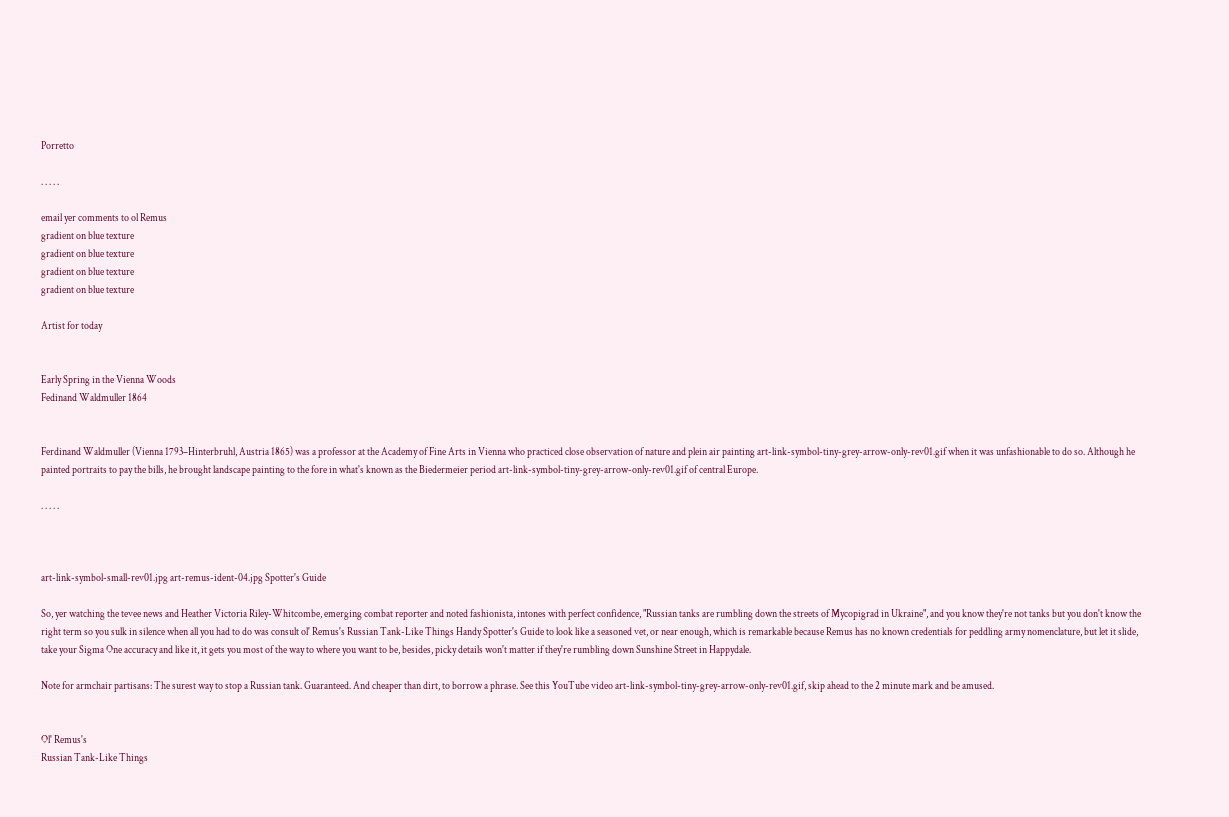Porretto

. . . . .

email yer comments to ol Remus
gradient on blue texture
gradient on blue texture
gradient on blue texture
gradient on blue texture

Artist for today


Early Spring in the Vienna Woods
Fedinand Waldmuller 1864


Ferdinand Waldmuller (Vienna 1793–Hinterbruhl, Austria 1865) was a professor at the Academy of Fine Arts in Vienna who practiced close observation of nature and plein air painting art-link-symbol-tiny-grey-arrow-only-rev01.gif when it was unfashionable to do so. Although he painted portraits to pay the bills, he brought landscape painting to the fore in what's known as the Biedermeier period art-link-symbol-tiny-grey-arrow-only-rev01.gif of central Europe.

. . . . .



art-link-symbol-small-rev01.jpg art-remus-ident-04.jpg Spotter's Guide

So, yer watching the tevee news and Heather Victoria Riley-Whitcombe, emerging combat reporter and noted fashionista, intones with perfect confidence, "Russian tanks are rumbling down the streets of Mycopigrad in Ukraine", and you know they're not tanks but you don't know the right term so you sulk in silence when all you had to do was consult ol' Remus's Russian Tank-Like Things Handy Spotter's Guide to look like a seasoned vet, or near enough, which is remarkable because Remus has no known credentials for peddling army nomenclature, but let it slide, take your Sigma One accuracy and like it, it gets you most of the way to where you want to be, besides, picky details won't matter if they're rumbling down Sunshine Street in Happydale.

Note for armchair partisans: The surest way to stop a Russian tank. Guaranteed. And cheaper than dirt, to borrow a phrase. See this YouTube video art-link-symbol-tiny-grey-arrow-only-rev01.gif, skip ahead to the 2 minute mark and be amused.


Ol' Remus's
Russian Tank-Like Things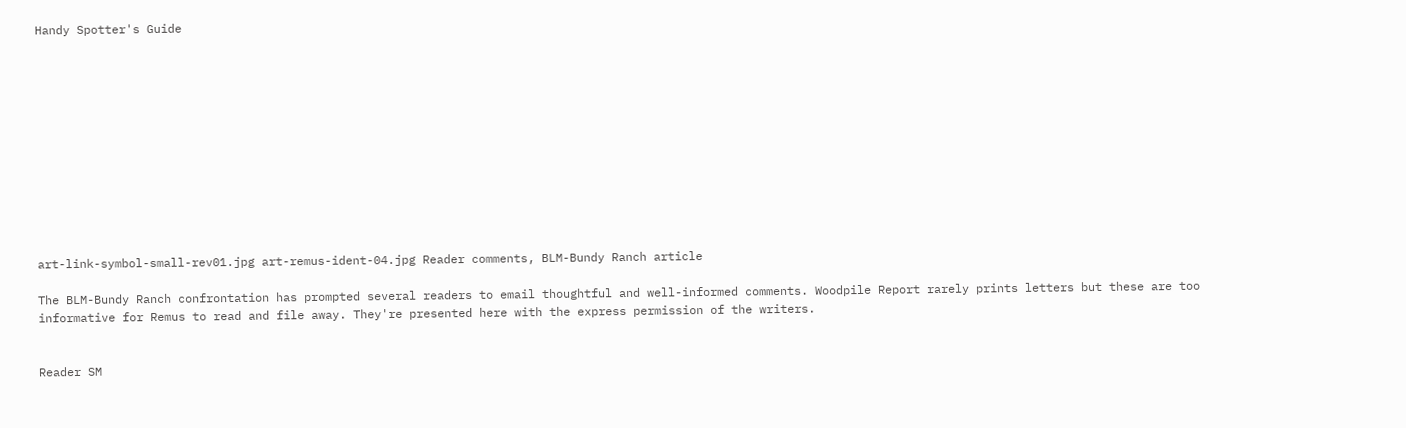Handy Spotter's Guide












art-link-symbol-small-rev01.jpg art-remus-ident-04.jpg Reader comments, BLM-Bundy Ranch article

The BLM-Bundy Ranch confrontation has prompted several readers to email thoughtful and well-informed comments. Woodpile Report rarely prints letters but these are too informative for Remus to read and file away. They're presented here with the express permission of the writers.


Reader SM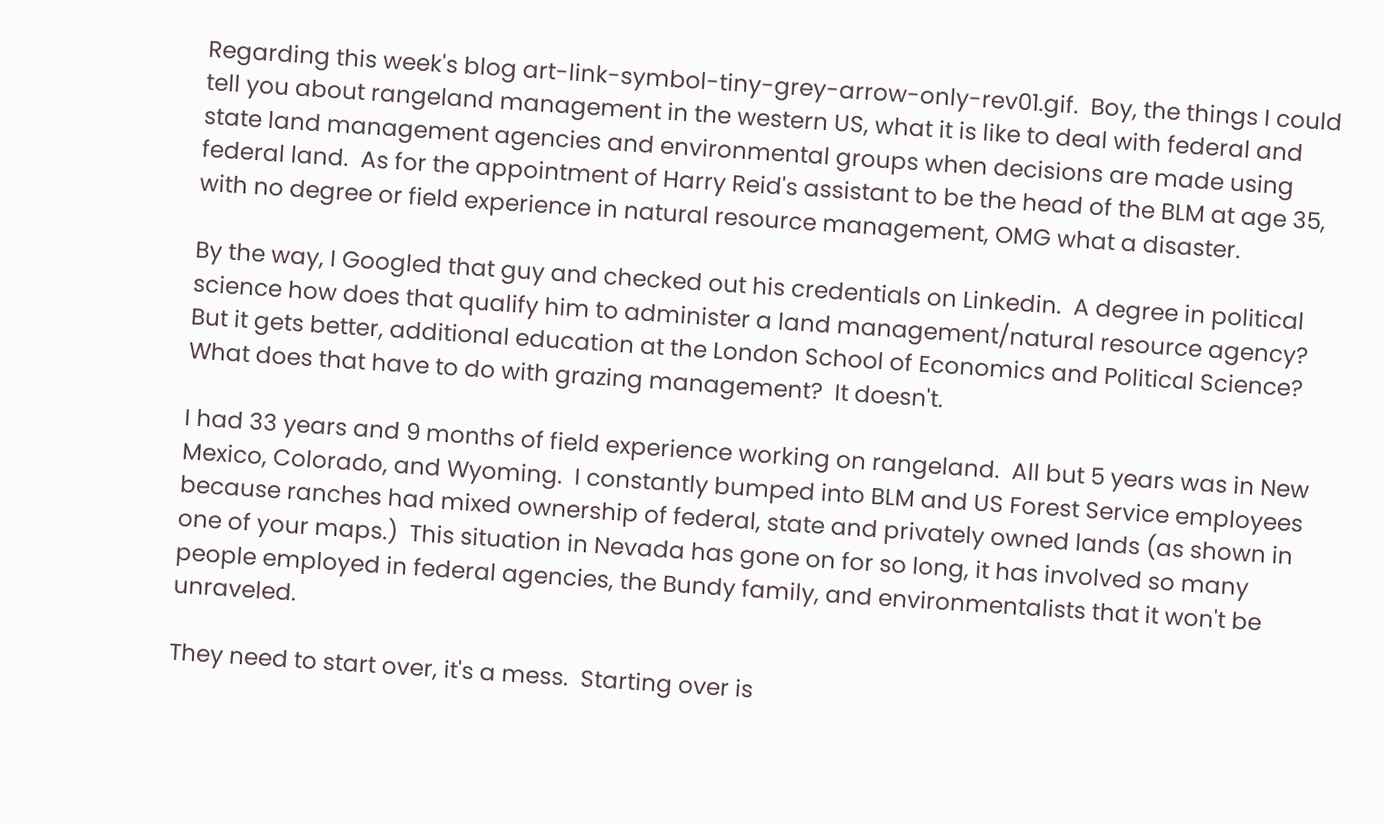Regarding this week's blog art-link-symbol-tiny-grey-arrow-only-rev01.gif.  Boy, the things I could tell you about rangeland management in the western US, what it is like to deal with federal and state land management agencies and environmental groups when decisions are made using federal land.  As for the appointment of Harry Reid's assistant to be the head of the BLM at age 35, with no degree or field experience in natural resource management, OMG what a disaster.

By the way, I Googled that guy and checked out his credentials on Linkedin.  A degree in political science how does that qualify him to administer a land management/natural resource agency?  But it gets better, additional education at the London School of Economics and Political Science?  What does that have to do with grazing management?  It doesn't.

I had 33 years and 9 months of field experience working on rangeland.  All but 5 years was in New Mexico, Colorado, and Wyoming.  I constantly bumped into BLM and US Forest Service employees because ranches had mixed ownership of federal, state and privately owned lands (as shown in one of your maps.)  This situation in Nevada has gone on for so long, it has involved so many people employed in federal agencies, the Bundy family, and environmentalists that it won't be unraveled.

They need to start over, it's a mess.  Starting over is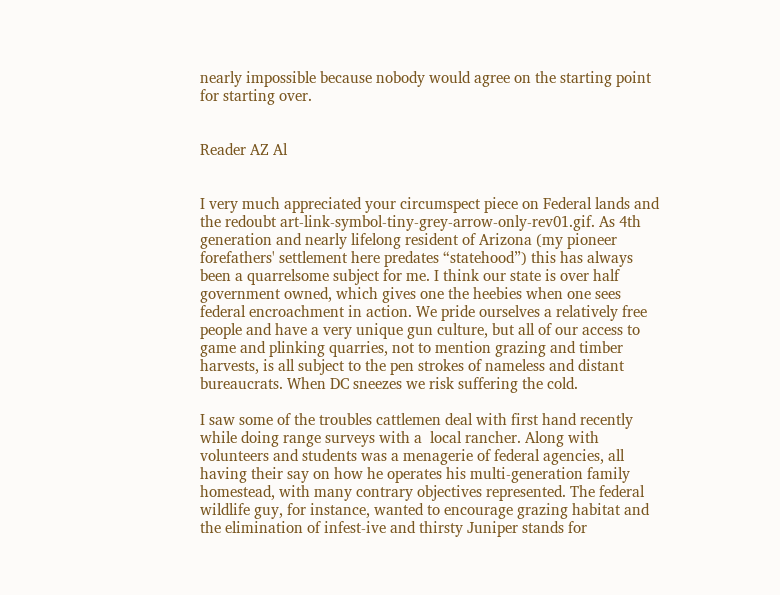nearly impossible because nobody would agree on the starting point for starting over.


Reader AZ Al


I very much appreciated your circumspect piece on Federal lands and the redoubt art-link-symbol-tiny-grey-arrow-only-rev01.gif. As 4th generation and nearly lifelong resident of Arizona (my pioneer forefathers' settlement here predates “statehood”) this has always been a quarrelsome subject for me. I think our state is over half government owned, which gives one the heebies when one sees federal encroachment in action. We pride ourselves a relatively free people and have a very unique gun culture, but all of our access to game and plinking quarries, not to mention grazing and timber harvests, is all subject to the pen strokes of nameless and distant bureaucrats. When DC sneezes we risk suffering the cold.

I saw some of the troubles cattlemen deal with first hand recently while doing range surveys with a  local rancher. Along with volunteers and students was a menagerie of federal agencies, all having their say on how he operates his multi-generation family homestead, with many contrary objectives represented. The federal wildlife guy, for instance, wanted to encourage grazing habitat and the elimination of infest-ive and thirsty Juniper stands for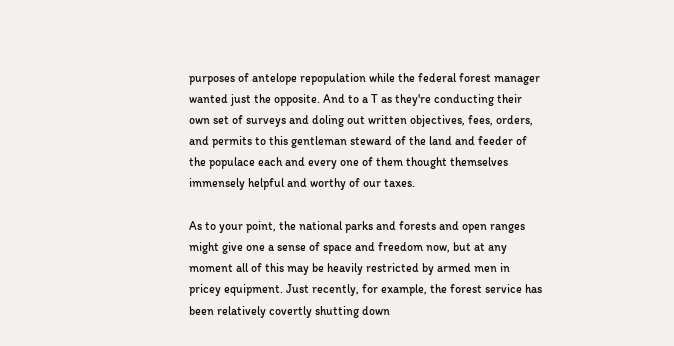purposes of antelope repopulation while the federal forest manager wanted just the opposite. And to a T as they're conducting their own set of surveys and doling out written objectives, fees, orders, and permits to this gentleman steward of the land and feeder of the populace each and every one of them thought themselves immensely helpful and worthy of our taxes.

As to your point, the national parks and forests and open ranges might give one a sense of space and freedom now, but at any moment all of this may be heavily restricted by armed men in pricey equipment. Just recently, for example, the forest service has been relatively covertly shutting down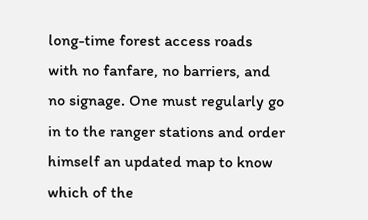long-time forest access roads with no fanfare, no barriers, and no signage. One must regularly go in to the ranger stations and order himself an updated map to know which of the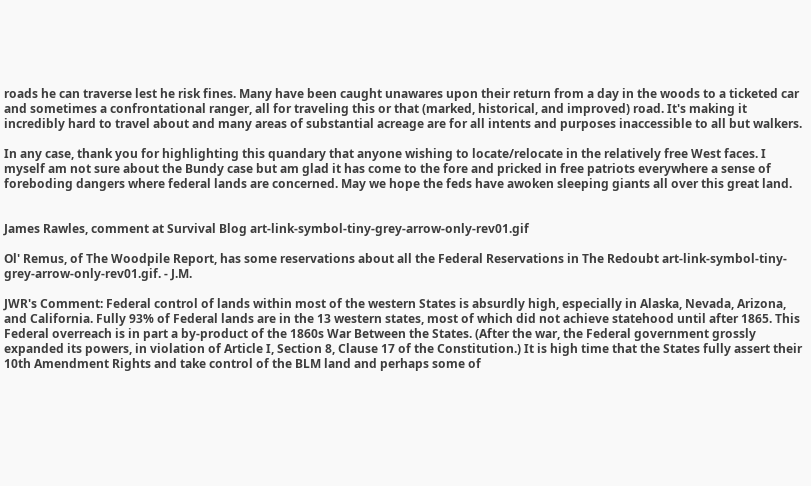roads he can traverse lest he risk fines. Many have been caught unawares upon their return from a day in the woods to a ticketed car and sometimes a confrontational ranger, all for traveling this or that (marked, historical, and improved) road. It's making it incredibly hard to travel about and many areas of substantial acreage are for all intents and purposes inaccessible to all but walkers.

In any case, thank you for highlighting this quandary that anyone wishing to locate/relocate in the relatively free West faces. I myself am not sure about the Bundy case but am glad it has come to the fore and pricked in free patriots everywhere a sense of foreboding dangers where federal lands are concerned. May we hope the feds have awoken sleeping giants all over this great land.


James Rawles, comment at Survival Blog art-link-symbol-tiny-grey-arrow-only-rev01.gif

Ol' Remus, of The Woodpile Report, has some reservations about all the Federal Reservations in The Redoubt art-link-symbol-tiny-grey-arrow-only-rev01.gif. - J.M.

JWR's Comment: Federal control of lands within most of the western States is absurdly high, especially in Alaska, Nevada, Arizona, and California. Fully 93% of Federal lands are in the 13 western states, most of which did not achieve statehood until after 1865. This Federal overreach is in part a by-product of the 1860s War Between the States. (After the war, the Federal government grossly expanded its powers, in violation of Article I, Section 8, Clause 17 of the Constitution.) It is high time that the States fully assert their 10th Amendment Rights and take control of the BLM land and perhaps some of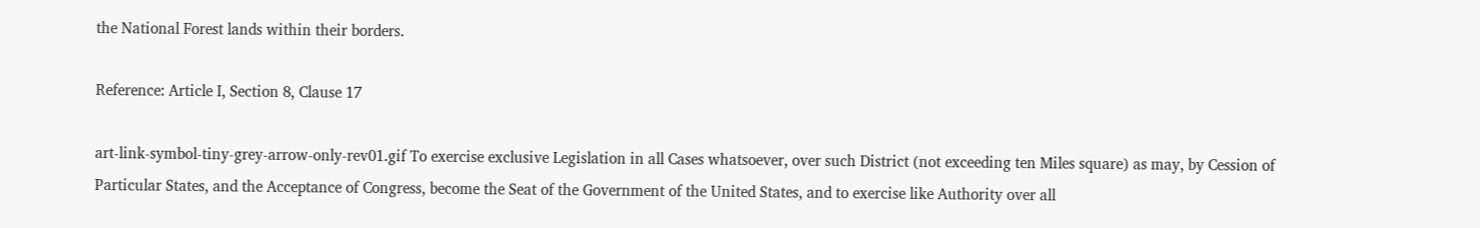the National Forest lands within their borders.

Reference: Article I, Section 8, Clause 17

art-link-symbol-tiny-grey-arrow-only-rev01.gif To exercise exclusive Legislation in all Cases whatsoever, over such District (not exceeding ten Miles square) as may, by Cession of Particular States, and the Acceptance of Congress, become the Seat of the Government of the United States, and to exercise like Authority over all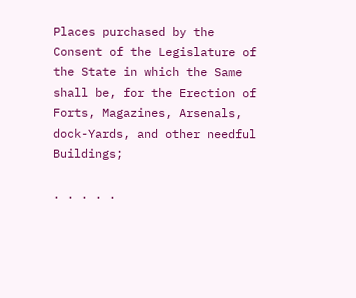Places purchased by the Consent of the Legislature of the State in which the Same shall be, for the Erection of Forts, Magazines, Arsenals, dock-Yards, and other needful Buildings;

. . . . .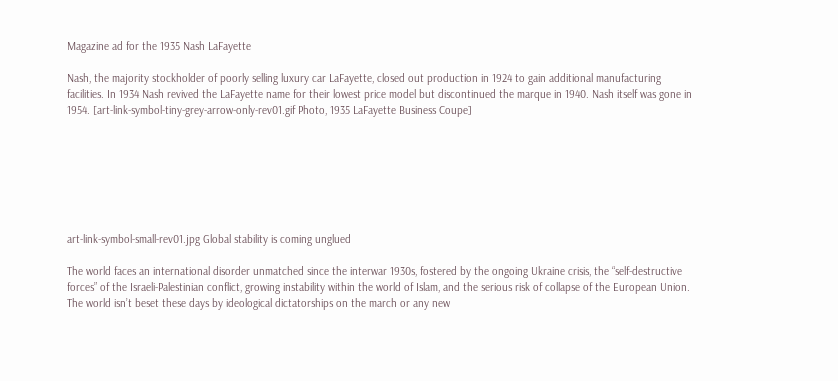Magazine ad for the 1935 Nash LaFayette

Nash, the majority stockholder of poorly selling luxury car LaFayette, closed out production in 1924 to gain additional manufacturing facilities. In 1934 Nash revived the LaFayette name for their lowest price model but discontinued the marque in 1940. Nash itself was gone in 1954. [art-link-symbol-tiny-grey-arrow-only-rev01.gif Photo, 1935 LaFayette Business Coupe]







art-link-symbol-small-rev01.jpg Global stability is coming unglued

The world faces an international disorder unmatched since the interwar 1930s, fostered by the ongoing Ukraine crisis, the “self-destructive forces” of the Israeli-Palestinian conflict, growing instability within the world of Islam, and the serious risk of collapse of the European Union. The world isn’t beset these days by ideological dictatorships on the march or any new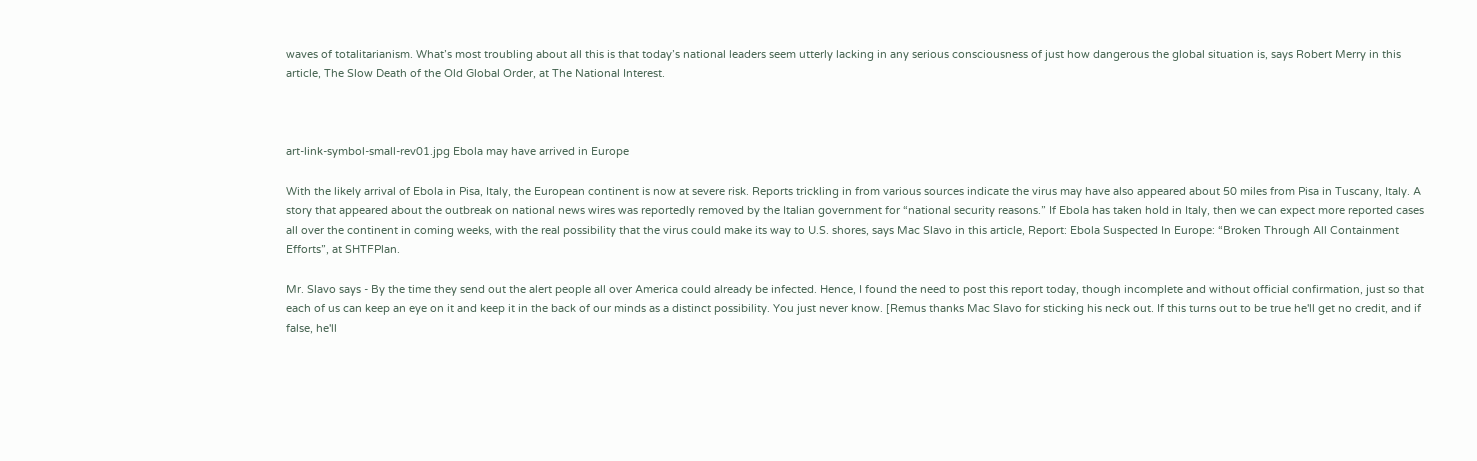waves of totalitarianism. What’s most troubling about all this is that today’s national leaders seem utterly lacking in any serious consciousness of just how dangerous the global situation is, says Robert Merry in this article, The Slow Death of the Old Global Order, at The National Interest.



art-link-symbol-small-rev01.jpg Ebola may have arrived in Europe

With the likely arrival of Ebola in Pisa, Italy, the European continent is now at severe risk. Reports trickling in from various sources indicate the virus may have also appeared about 50 miles from Pisa in Tuscany, Italy. A story that appeared about the outbreak on national news wires was reportedly removed by the Italian government for “national security reasons.” If Ebola has taken hold in Italy, then we can expect more reported cases all over the continent in coming weeks, with the real possibility that the virus could make its way to U.S. shores, says Mac Slavo in this article, Report: Ebola Suspected In Europe: “Broken Through All Containment Efforts”, at SHTFPlan.

Mr. Slavo says - By the time they send out the alert people all over America could already be infected. Hence, I found the need to post this report today, though incomplete and without official confirmation, just so that each of us can keep an eye on it and keep it in the back of our minds as a distinct possibility. You just never know. [Remus thanks Mac Slavo for sticking his neck out. If this turns out to be true he'll get no credit, and if false, he'll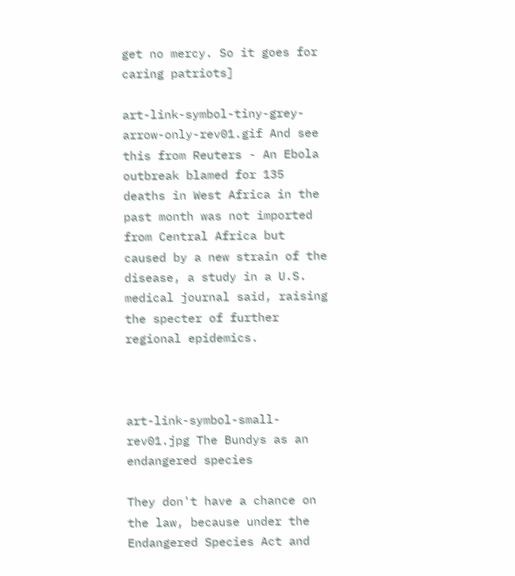get no mercy. So it goes for caring patriots]

art-link-symbol-tiny-grey-arrow-only-rev01.gif And see this from Reuters - An Ebola outbreak blamed for 135 deaths in West Africa in the past month was not imported from Central Africa but caused by a new strain of the disease, a study in a U.S. medical journal said, raising the specter of further regional epidemics.



art-link-symbol-small-rev01.jpg The Bundys as an endangered species

They don't have a chance on the law, because under the Endangered Species Act and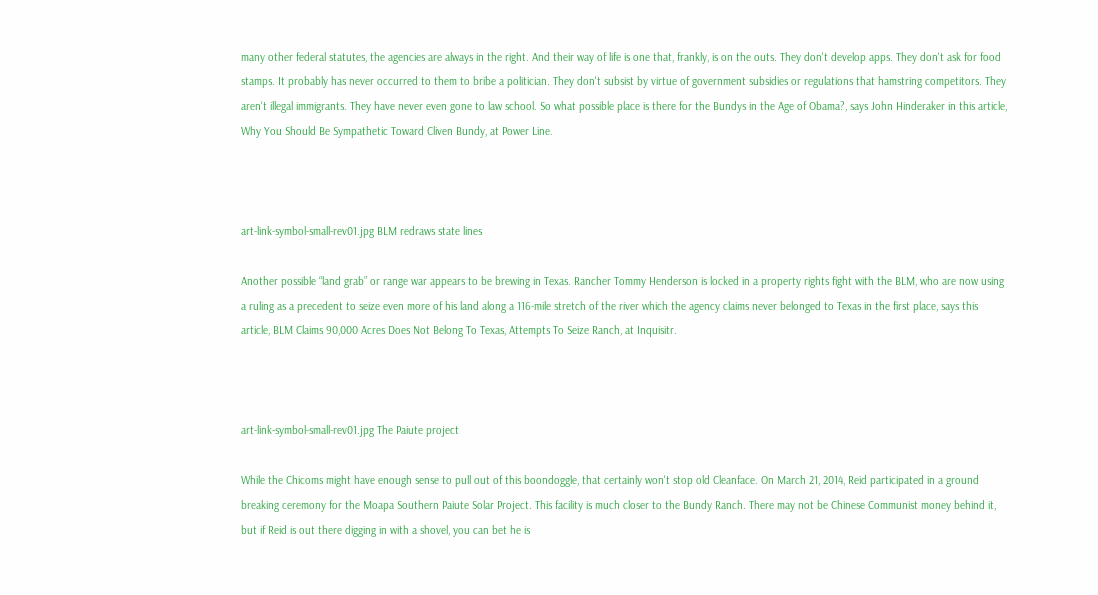many other federal statutes, the agencies are always in the right. And their way of life is one that, frankly, is on the outs. They don't develop apps. They don't ask for food stamps. It probably has never occurred to them to bribe a politician. They don't subsist by virtue of government subsidies or regulations that hamstring competitors. They aren't illegal immigrants. They have never even gone to law school. So what possible place is there for the Bundys in the Age of Obama?, says John Hinderaker in this article, Why You Should Be Sympathetic Toward Cliven Bundy, at Power Line.



art-link-symbol-small-rev01.jpg BLM redraws state lines

Another possible “land grab” or range war appears to be brewing in Texas. Rancher Tommy Henderson is locked in a property rights fight with the BLM, who are now using a ruling as a precedent to seize even more of his land along a 116-mile stretch of the river which the agency claims never belonged to Texas in the first place, says this article, BLM Claims 90,000 Acres Does Not Belong To Texas, Attempts To Seize Ranch, at Inquisitr.



art-link-symbol-small-rev01.jpg The Paiute project

While the Chicoms might have enough sense to pull out of this boondoggle, that certainly won't stop old Cleanface. On March 21, 2014, Reid participated in a ground breaking ceremony for the Moapa Southern Paiute Solar Project. This facility is much closer to the Bundy Ranch. There may not be Chinese Communist money behind it, but if Reid is out there digging in with a shovel, you can bet he is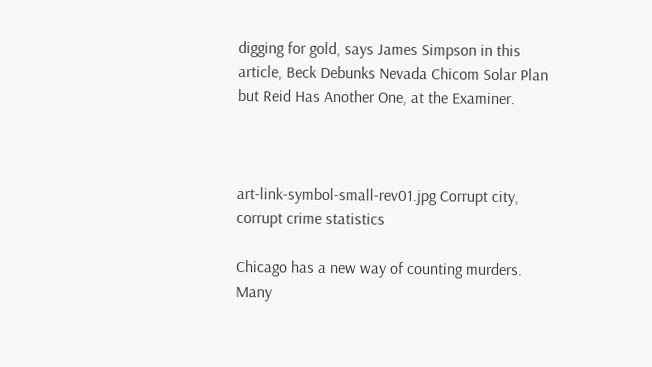digging for gold, says James Simpson in this article, Beck Debunks Nevada Chicom Solar Plan but Reid Has Another One, at the Examiner.



art-link-symbol-small-rev01.jpg Corrupt city, corrupt crime statistics

Chicago has a new way of counting murders. Many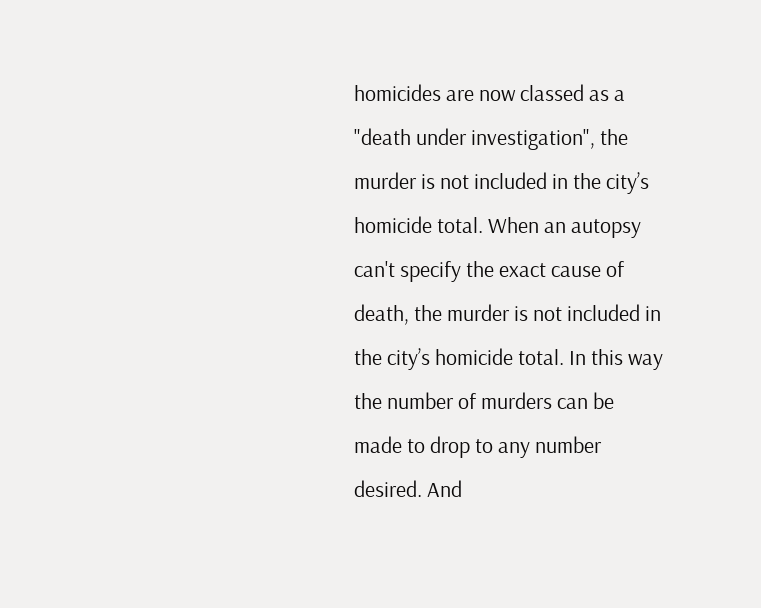homicides are now classed as a "death under investigation", the murder is not included in the city’s homicide total. When an autopsy can't specify the exact cause of death, the murder is not included in the city’s homicide total. In this way the number of murders can be made to drop to any number desired. And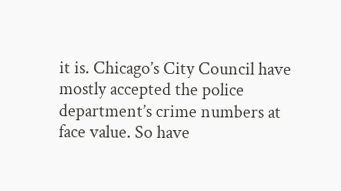it is. Chicago’s City Council have mostly accepted the police department’s crime numbers at face value. So have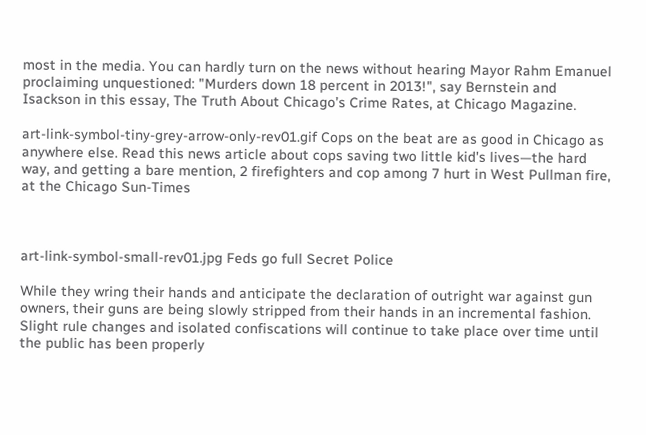most in the media. You can hardly turn on the news without hearing Mayor Rahm Emanuel proclaiming unquestioned: "Murders down 18 percent in 2013!", say Bernstein and Isackson in this essay, The Truth About Chicago’s Crime Rates, at Chicago Magazine.

art-link-symbol-tiny-grey-arrow-only-rev01.gif Cops on the beat are as good in Chicago as anywhere else. Read this news article about cops saving two little kid's lives—the hard way, and getting a bare mention, 2 firefighters and cop among 7 hurt in West Pullman fire, at the Chicago Sun-Times



art-link-symbol-small-rev01.jpg Feds go full Secret Police

While they wring their hands and anticipate the declaration of outright war against gun owners, their guns are being slowly stripped from their hands in an incremental fashion. Slight rule changes and isolated confiscations will continue to take place over time until the public has been properly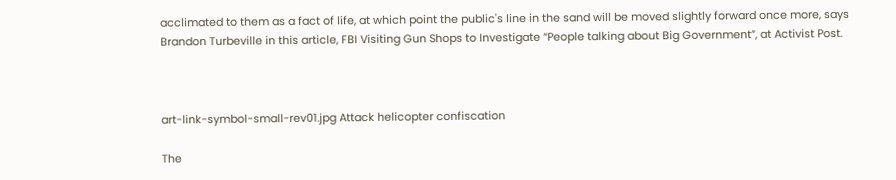acclimated to them as a fact of life, at which point the public's line in the sand will be moved slightly forward once more, says Brandon Turbeville in this article, FBI Visiting Gun Shops to Investigate “People talking about Big Government”, at Activist Post.



art-link-symbol-small-rev01.jpg Attack helicopter confiscation

The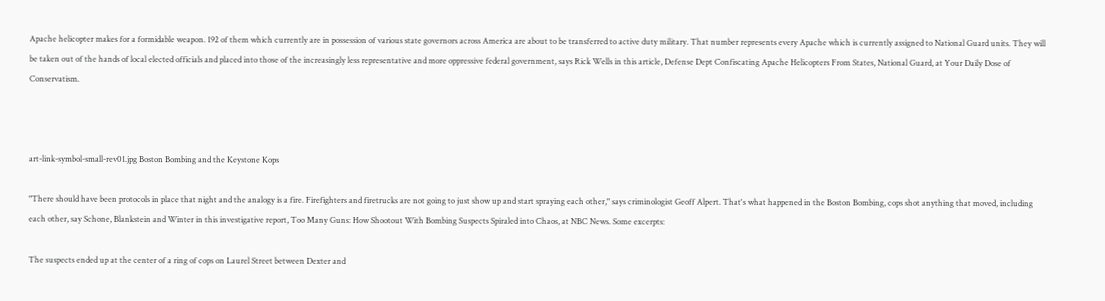Apache helicopter makes for a formidable weapon. 192 of them which currently are in possession of various state governors across America are about to be transferred to active duty military. That number represents every Apache which is currently assigned to National Guard units. They will be taken out of the hands of local elected officials and placed into those of the increasingly less representative and more oppressive federal government, says Rick Wells in this article, Defense Dept Confiscating Apache Helicopters From States, National Guard, at Your Daily Dose of Conservatism.



art-link-symbol-small-rev01.jpg Boston Bombing and the Keystone Kops

"There should have been protocols in place that night and the analogy is a fire. Firefighters and firetrucks are not going to just show up and start spraying each other," says criminologist Geoff Alpert. That's what happened in the Boston Bombing, cops shot anything that moved, including each other, say Schone, Blankstein and Winter in this investigative report, Too Many Guns: How Shootout With Bombing Suspects Spiraled into Chaos, at NBC News. Some excerpts:

The suspects ended up at the center of a ring of cops on Laurel Street between Dexter and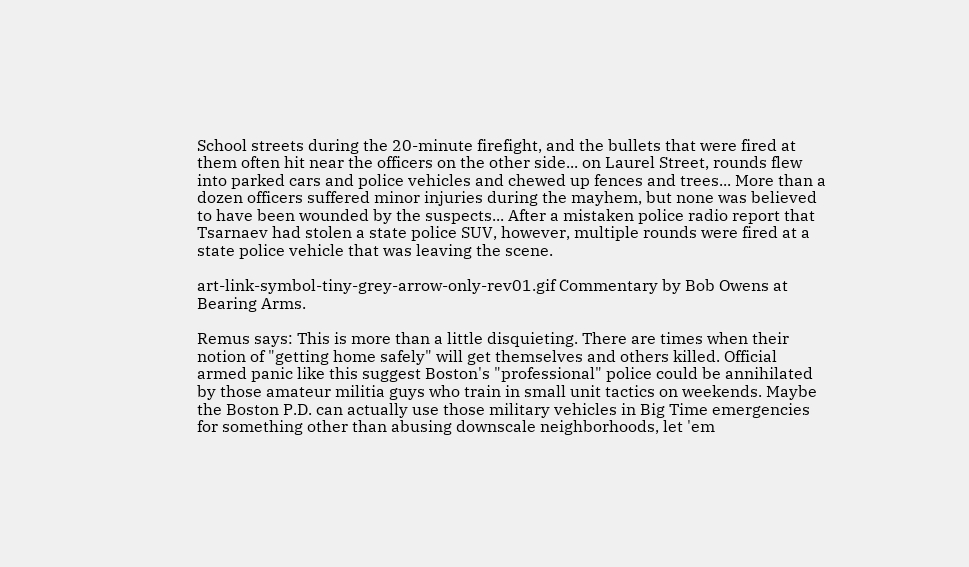School streets during the 20-minute firefight, and the bullets that were fired at them often hit near the officers on the other side... on Laurel Street, rounds flew into parked cars and police vehicles and chewed up fences and trees... More than a dozen officers suffered minor injuries during the mayhem, but none was believed to have been wounded by the suspects... After a mistaken police radio report that Tsarnaev had stolen a state police SUV, however, multiple rounds were fired at a state police vehicle that was leaving the scene.

art-link-symbol-tiny-grey-arrow-only-rev01.gif Commentary by Bob Owens at Bearing Arms.

Remus says: This is more than a little disquieting. There are times when their notion of "getting home safely" will get themselves and others killed. Official armed panic like this suggest Boston's "professional" police could be annihilated by those amateur militia guys who train in small unit tactics on weekends. Maybe the Boston P.D. can actually use those military vehicles in Big Time emergencies for something other than abusing downscale neighborhoods, let 'em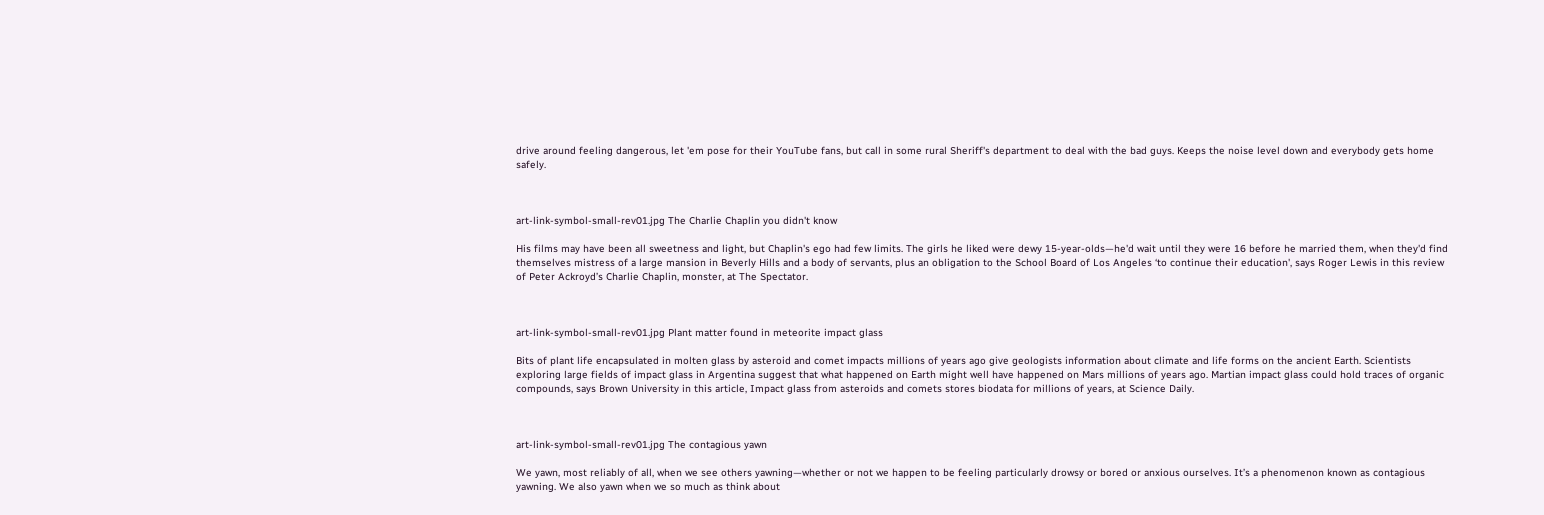drive around feeling dangerous, let 'em pose for their YouTube fans, but call in some rural Sheriff's department to deal with the bad guys. Keeps the noise level down and everybody gets home safely.



art-link-symbol-small-rev01.jpg The Charlie Chaplin you didn't know

His films may have been all sweetness and light, but Chaplin's ego had few limits. The girls he liked were dewy 15-year-olds—he'd wait until they were 16 before he married them, when they'd find themselves mistress of a large mansion in Beverly Hills and a body of servants, plus an obligation to the School Board of Los Angeles ‘to continue their education', says Roger Lewis in this review of Peter Ackroyd’s Charlie Chaplin, monster, at The Spectator.



art-link-symbol-small-rev01.jpg Plant matter found in meteorite impact glass

Bits of plant life encapsulated in molten glass by asteroid and comet impacts millions of years ago give geologists information about climate and life forms on the ancient Earth. Scientists exploring large fields of impact glass in Argentina suggest that what happened on Earth might well have happened on Mars millions of years ago. Martian impact glass could hold traces of organic compounds, says Brown University in this article, Impact glass from asteroids and comets stores biodata for millions of years, at Science Daily.



art-link-symbol-small-rev01.jpg The contagious yawn

We yawn, most reliably of all, when we see others yawning—whether or not we happen to be feeling particularly drowsy or bored or anxious ourselves. It’s a phenomenon known as contagious yawning. We also yawn when we so much as think about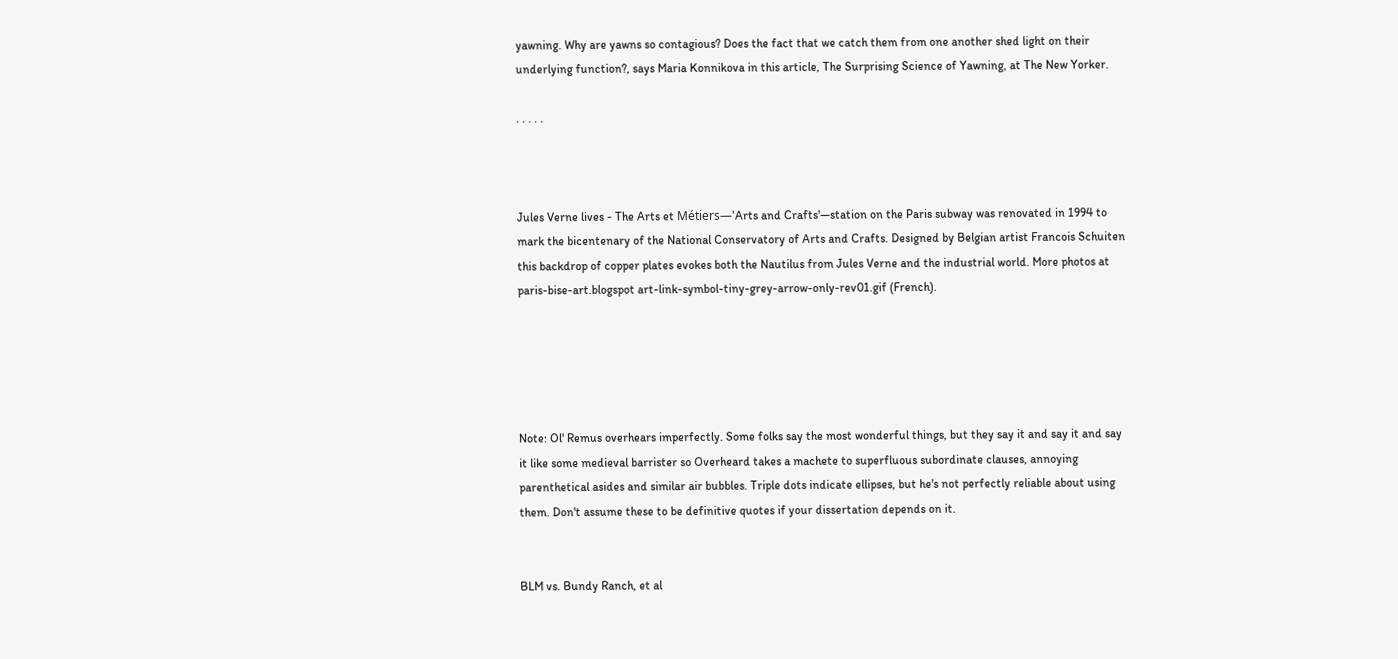yawning. Why are yawns so contagious? Does the fact that we catch them from one another shed light on their underlying function?, says Maria Konnikova in this article, The Surprising Science of Yawning, at The New Yorker.

. . . . .



Jules Verne lives - The Arts et Métiers—'Arts and Crafts'—station on the Paris subway was renovated in 1994 to mark the bicentenary of the National Conservatory of Arts and Crafts. Designed by Belgian artist Francois Schuiten this backdrop of copper plates evokes both the Nautilus from Jules Verne and the industrial world. More photos at paris-bise-art.blogspot art-link-symbol-tiny-grey-arrow-only-rev01.gif (French).





Note: Ol' Remus overhears imperfectly. Some folks say the most wonderful things, but they say it and say it and say it like some medieval barrister so Overheard takes a machete to superfluous subordinate clauses, annoying parenthetical asides and similar air bubbles. Triple dots indicate ellipses, but he's not perfectly reliable about using them. Don't assume these to be definitive quotes if your dissertation depends on it.


BLM vs. Bundy Ranch, et al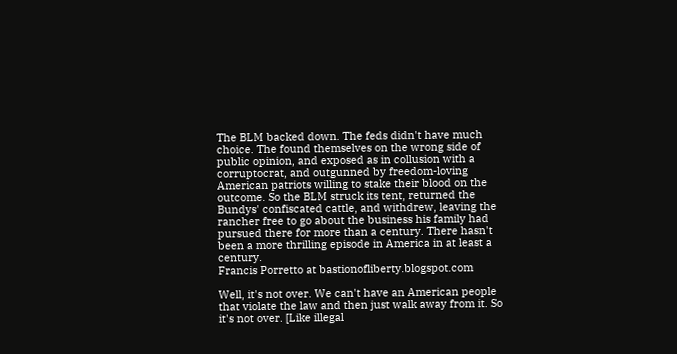The BLM backed down. The feds didn't have much choice. The found themselves on the wrong side of public opinion, and exposed as in collusion with a corruptocrat, and outgunned by freedom-loving American patriots willing to stake their blood on the outcome. So the BLM struck its tent, returned the Bundys' confiscated cattle, and withdrew, leaving the rancher free to go about the business his family had pursued there for more than a century. There hasn't been a more thrilling episode in America in at least a century.
Francis Porretto at bastionofliberty.blogspot.com

Well, it's not over. We can't have an American people that violate the law and then just walk away from it. So it's not over. [Like illegal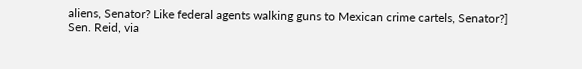aliens, Senator? Like federal agents walking guns to Mexican crime cartels, Senator?]
Sen. Reid, via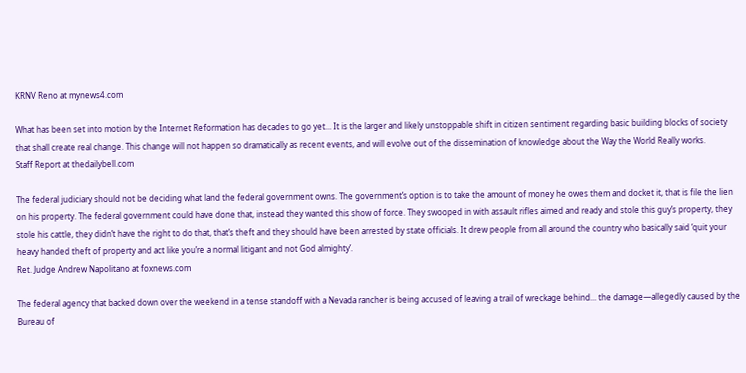KRNV Reno at mynews4.com

What has been set into motion by the Internet Reformation has decades to go yet... It is the larger and likely unstoppable shift in citizen sentiment regarding basic building blocks of society that shall create real change. This change will not happen so dramatically as recent events, and will evolve out of the dissemination of knowledge about the Way the World Really works.
Staff Report at thedailybell.com

The federal judiciary should not be deciding what land the federal government owns. The government’s option is to take the amount of money he owes them and docket it, that is file the lien on his property. The federal government could have done that, instead they wanted this show of force. They swooped in with assault rifles aimed and ready and stole this guy’s property, they stole his cattle, they didn’t have the right to do that, that’s theft and they should have been arrested by state officials. It drew people from all around the country who basically said ‘quit your heavy handed theft of property and act like you’re a normal litigant and not God almighty’.
Ret. Judge Andrew Napolitano at foxnews.com

The federal agency that backed down over the weekend in a tense standoff with a Nevada rancher is being accused of leaving a trail of wreckage behind... the damage—allegedly caused by the Bureau of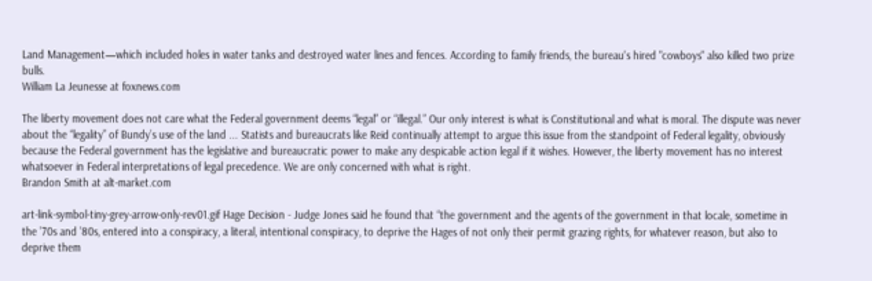Land Management—which included holes in water tanks and destroyed water lines and fences. According to family friends, the bureau's hired "cowboys" also killed two prize bulls.
William La Jeunesse at foxnews.com

The liberty movement does not care what the Federal government deems “legal” or “illegal.” Our only interest is what is Constitutional and what is moral. The dispute was never about the “legality” of Bundy’s use of the land ... Statists and bureaucrats like Reid continually attempt to argue this issue from the standpoint of Federal legality, obviously because the Federal government has the legislative and bureaucratic power to make any despicable action legal if it wishes. However, the liberty movement has no interest whatsoever in Federal interpretations of legal precedence. We are only concerned with what is right.
Brandon Smith at alt-market.com

art-link-symbol-tiny-grey-arrow-only-rev01.gif Hage Decision - Judge Jones said he found that “the government and the agents of the government in that locale, sometime in the ’70s and ’80s, entered into a conspiracy, a literal, intentional conspiracy, to deprive the Hages of not only their permit grazing rights, for whatever reason, but also to deprive them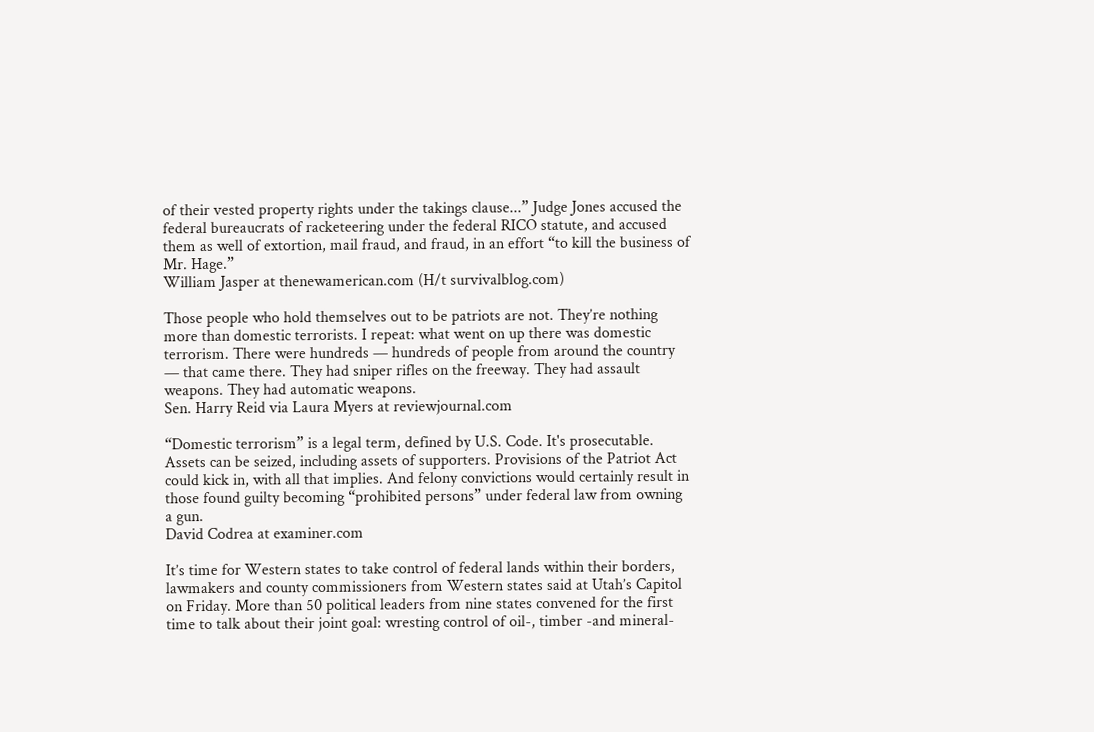of their vested property rights under the takings clause...” Judge Jones accused the federal bureaucrats of racketeering under the federal RICO statute, and accused them as well of extortion, mail fraud, and fraud, in an effort “to kill the business of Mr. Hage.”
William Jasper at thenewamerican.com (H/t survivalblog.com)

Those people who hold themselves out to be patriots are not. They’re nothing more than domestic terrorists. I repeat: what went on up there was domestic terrorism. There were hundreds — hundreds of people from around the country — that came there. They had sniper rifles on the freeway. They had assault weapons. They had automatic weapons.
Sen. Harry Reid via Laura Myers at reviewjournal.com

“Domestic terrorism” is a legal term, defined by U.S. Code. It's prosecutable. Assets can be seized, including assets of supporters. Provisions of the Patriot Act could kick in, with all that implies. And felony convictions would certainly result in those found guilty becoming “prohibited persons” under federal law from owning a gun.
David Codrea at examiner.com

It’s time for Western states to take control of federal lands within their borders, lawmakers and county commissioners from Western states said at Utah’s Capitol on Friday. More than 50 political leaders from nine states convened for the first time to talk about their joint goal: wresting control of oil-, timber -and mineral-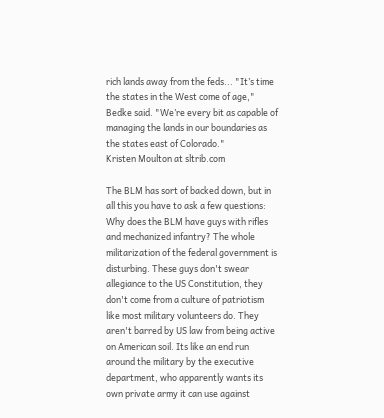rich lands away from the feds... "It’s time the states in the West come of age," Bedke said. "We’re every bit as capable of managing the lands in our boundaries as the states east of Colorado."
Kristen Moulton at sltrib.com

The BLM has sort of backed down, but in all this you have to ask a few questions: Why does the BLM have guys with rifles and mechanized infantry? The whole militarization of the federal government is disturbing. These guys don't swear allegiance to the US Constitution, they don't come from a culture of patriotism like most military volunteers do. They aren't barred by US law from being active on American soil. Its like an end run around the military by the executive department, who apparently wants its own private army it can use against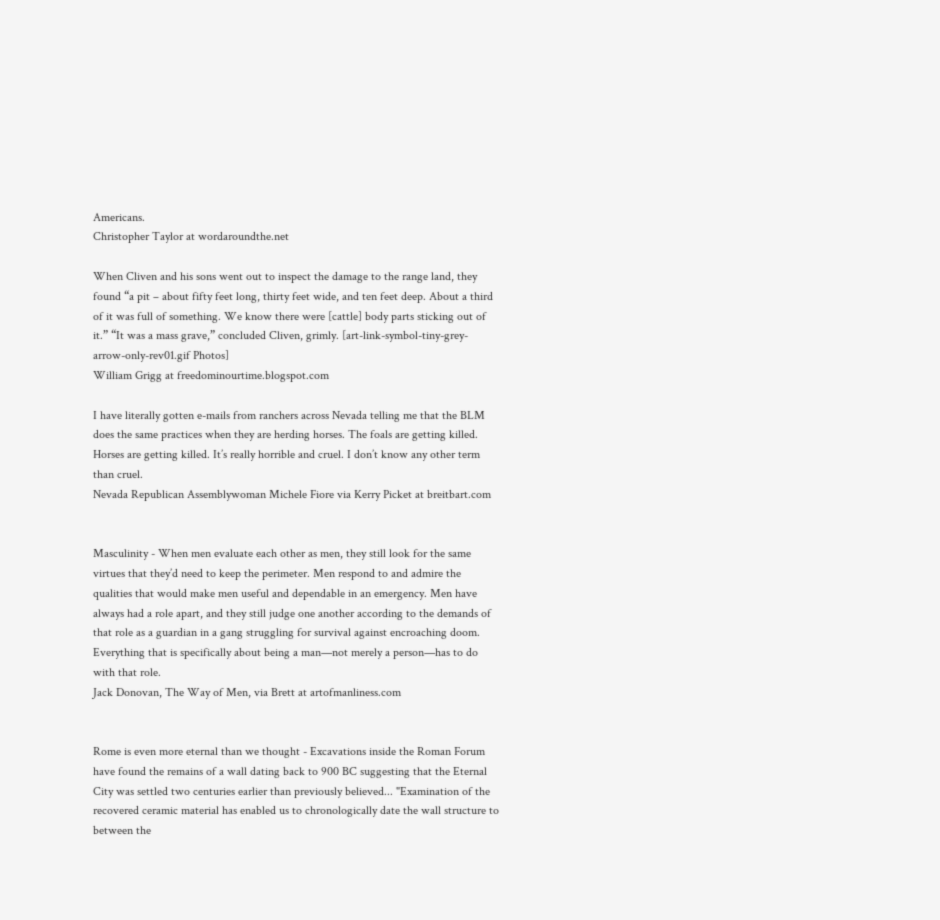Americans.
Christopher Taylor at wordaroundthe.net

When Cliven and his sons went out to inspect the damage to the range land, they found “a pit – about fifty feet long, thirty feet wide, and ten feet deep. About a third of it was full of something. We know there were [cattle] body parts sticking out of it.” “It was a mass grave,” concluded Cliven, grimly. [art-link-symbol-tiny-grey-arrow-only-rev01.gif Photos]
William Grigg at freedominourtime.blogspot.com

I have literally gotten e-mails from ranchers across Nevada telling me that the BLM does the same practices when they are herding horses. The foals are getting killed. Horses are getting killed. It’s really horrible and cruel. I don’t know any other term than cruel.
Nevada Republican Assemblywoman Michele Fiore via Kerry Picket at breitbart.com


Masculinity - When men evaluate each other as men, they still look for the same virtues that they’d need to keep the perimeter. Men respond to and admire the qualities that would make men useful and dependable in an emergency. Men have always had a role apart, and they still judge one another according to the demands of that role as a guardian in a gang struggling for survival against encroaching doom. Everything that is specifically about being a man—not merely a person—has to do with that role.
Jack Donovan, The Way of Men, via Brett at artofmanliness.com


Rome is even more eternal than we thought - Excavations inside the Roman Forum have found the remains of a wall dating back to 900 BC suggesting that the Eternal City was settled two centuries earlier than previously believed... "Examination of the recovered ceramic material has enabled us to chronologically date the wall structure to between the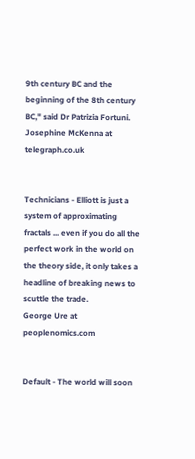9th century BC and the beginning of the 8th century BC," said Dr Patrizia Fortuni.
Josephine McKenna at telegraph.co.uk


Technicians - Elliott is just a system of approximating fractals ... even if you do all the perfect work in the world on the theory side, it only takes a headline of breaking news to scuttle the trade.
George Ure at peoplenomics.com


Default - The world will soon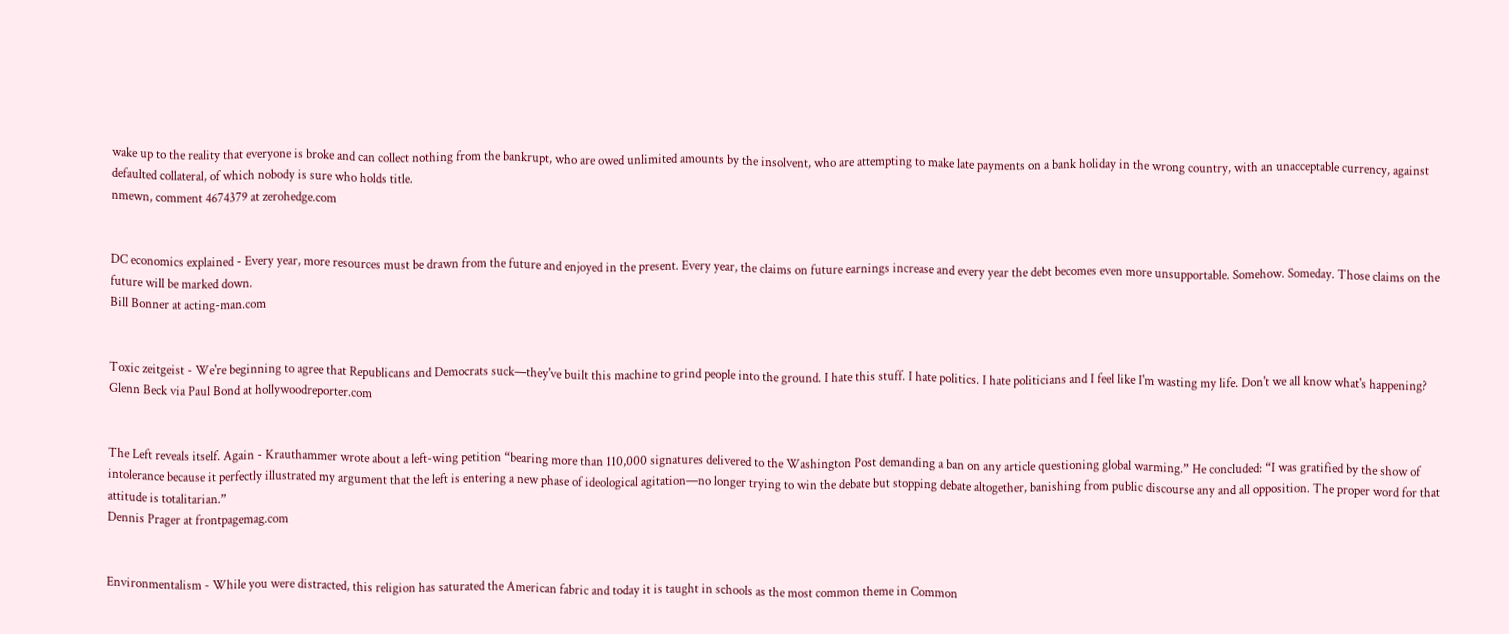wake up to the reality that everyone is broke and can collect nothing from the bankrupt, who are owed unlimited amounts by the insolvent, who are attempting to make late payments on a bank holiday in the wrong country, with an unacceptable currency, against defaulted collateral, of which nobody is sure who holds title.
nmewn, comment 4674379 at zerohedge.com


DC economics explained - Every year, more resources must be drawn from the future and enjoyed in the present. Every year, the claims on future earnings increase and every year the debt becomes even more unsupportable. Somehow. Someday. Those claims on the future will be marked down.
Bill Bonner at acting-man.com


Toxic zeitgeist - We're beginning to agree that Republicans and Democrats suck—they've built this machine to grind people into the ground. I hate this stuff. I hate politics. I hate politicians and I feel like I'm wasting my life. Don't we all know what's happening?
Glenn Beck via Paul Bond at hollywoodreporter.com


The Left reveals itself. Again - Krauthammer wrote about a left-wing petition “bearing more than 110,000 signatures delivered to the Washington Post demanding a ban on any article questioning global warming.” He concluded: “I was gratified by the show of intolerance because it perfectly illustrated my argument that the left is entering a new phase of ideological agitation—no longer trying to win the debate but stopping debate altogether, banishing from public discourse any and all opposition. The proper word for that attitude is totalitarian.”
Dennis Prager at frontpagemag.com


Environmentalism - While you were distracted, this religion has saturated the American fabric and today it is taught in schools as the most common theme in Common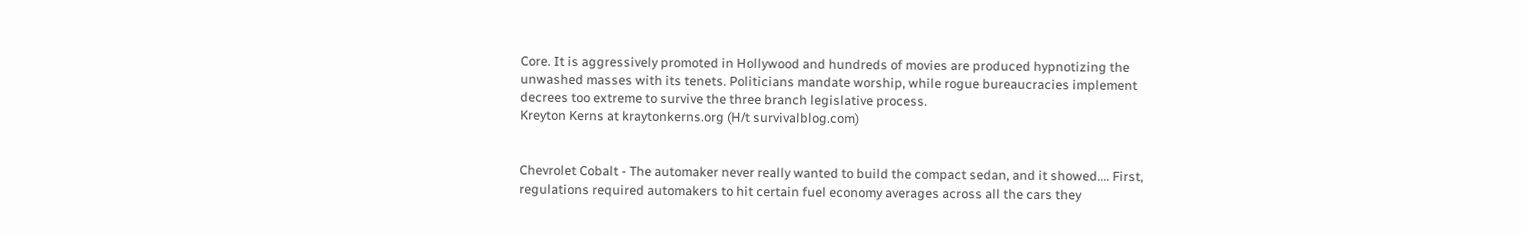Core. It is aggressively promoted in Hollywood and hundreds of movies are produced hypnotizing the unwashed masses with its tenets. Politicians mandate worship, while rogue bureaucracies implement decrees too extreme to survive the three branch legislative process.
Kreyton Kerns at kraytonkerns.org (H/t survivalblog.com)


Chevrolet Cobalt - The automaker never really wanted to build the compact sedan, and it showed.... First, regulations required automakers to hit certain fuel economy averages across all the cars they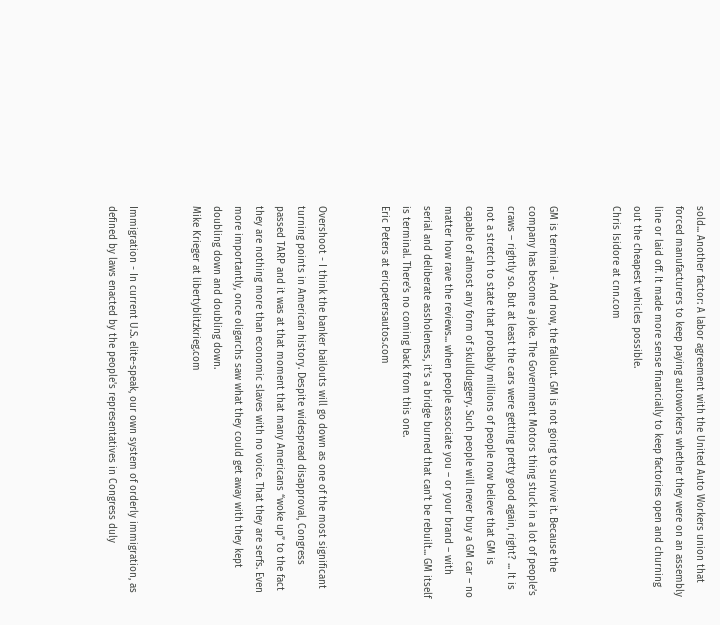sold... Another factor: A labor agreement with the United Auto Workers union that forced manufacturers to keep paying autoworkers whether they were on an assembly line or laid off. It made more sense financially to keep factories open and churning out the cheapest vehicles possible.
Chris Isidore at cnn.com


GM is terminal - And now, the fallout. GM is not going to survive it. Because the company has become a joke. The Government Motors thing stuck in a lot of people’s craws – rightly so. But at least the cars were getting pretty good again, right? ... It is not a stretch to state that probably millions of people now believe that GM is capable of almost any form of skullduggery. Such people will never buy a GM car – no matter how rave the reviews... when people associate you – or your brand – with serial and deliberate assholeness, it’s a bridge burned that can’t be rebuilt... GM itself is terminal. There’s no coming back from this one.
Eric Peters at ericpetersautos.com


Overshoot - I think the banker bailouts will go down as one of the most significant turning points in American history. Despite widespread disapproval, Congress passed TARP and it was at that moment that many Americans “woke up” to the fact they are nothing more than economic slaves with no voice. That they are serfs. Even more importantly, once oligarchs saw what they could get away with they kept doubling down and doubling down.
Mike Krieger at libertyblitzkrieg.com


Immigration - In current U.S. elite-speak, our own system of orderly immigration, as defined by laws enacted by the people's representatives in Congress duly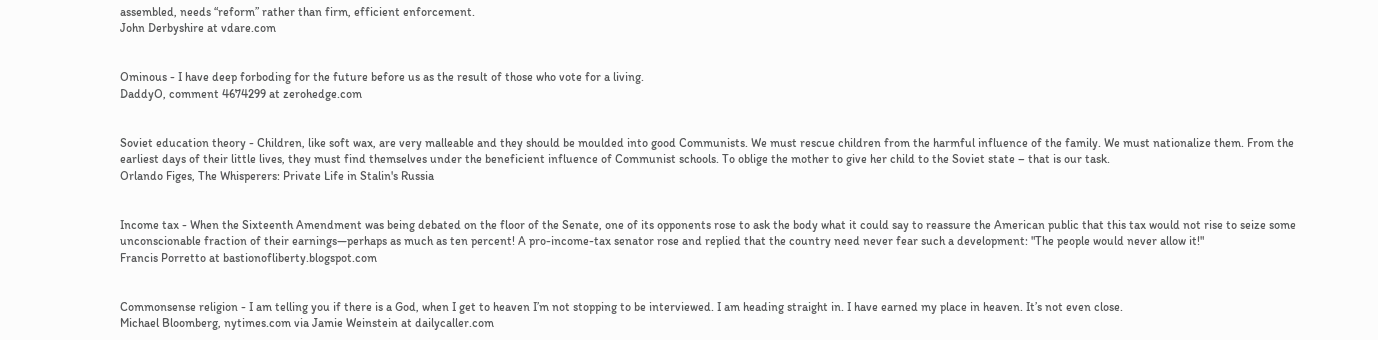assembled, needs “reform” rather than firm, efficient enforcement.
John Derbyshire at vdare.com


Ominous - I have deep forboding for the future before us as the result of those who vote for a living.
DaddyO, comment 4674299 at zerohedge.com


Soviet education theory - Children, like soft wax, are very malleable and they should be moulded into good Communists. We must rescue children from the harmful influence of the family. We must nationalize them. From the earliest days of their little lives, they must find themselves under the beneficient influence of Communist schools. To oblige the mother to give her child to the Soviet state – that is our task.
Orlando Figes, The Whisperers: Private Life in Stalin's Russia


Income tax - When the Sixteenth Amendment was being debated on the floor of the Senate, one of its opponents rose to ask the body what it could say to reassure the American public that this tax would not rise to seize some unconscionable fraction of their earnings—perhaps as much as ten percent! A pro-income-tax senator rose and replied that the country need never fear such a development: "The people would never allow it!"
Francis Porretto at bastionofliberty.blogspot.com


Commonsense religion - I am telling you if there is a God, when I get to heaven I’m not stopping to be interviewed. I am heading straight in. I have earned my place in heaven. It’s not even close.
Michael Bloomberg, nytimes.com via Jamie Weinstein at dailycaller.com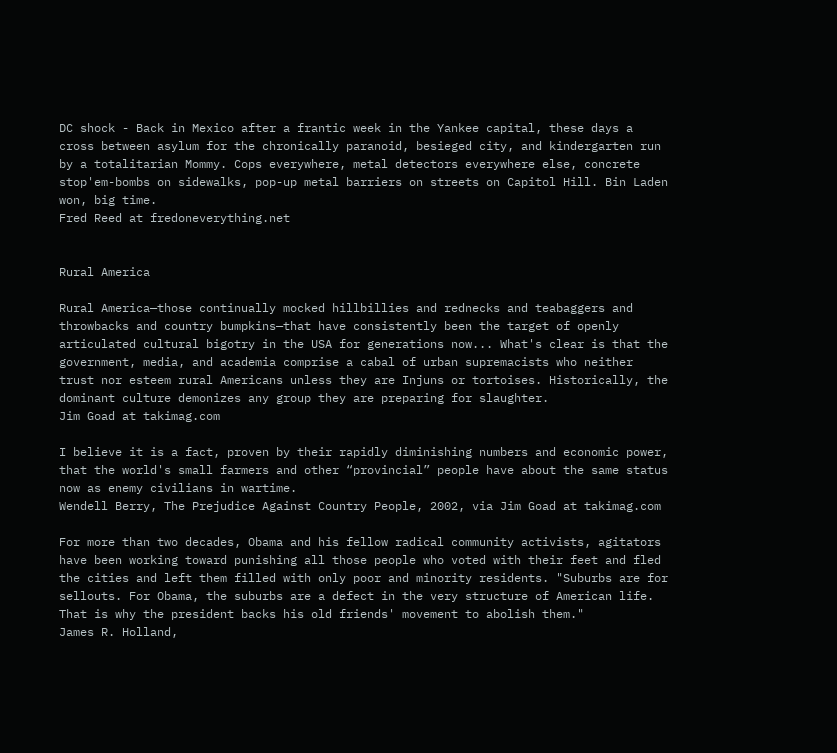DC shock - Back in Mexico after a frantic week in the Yankee capital, these days a cross between asylum for the chronically paranoid, besieged city, and kindergarten run by a totalitarian Mommy. Cops everywhere, metal detectors everywhere else, concrete stop'em-bombs on sidewalks, pop-up metal barriers on streets on Capitol Hill. Bin Laden won, big time.
Fred Reed at fredoneverything.net


Rural America

Rural America—those continually mocked hillbillies and rednecks and teabaggers and throwbacks and country bumpkins—that have consistently been the target of openly articulated cultural bigotry in the USA for generations now... What's clear is that the government, media, and academia comprise a cabal of urban supremacists who neither trust nor esteem rural Americans unless they are Injuns or tortoises. Historically, the dominant culture demonizes any group they are preparing for slaughter.
Jim Goad at takimag.com

I believe it is a fact, proven by their rapidly diminishing numbers and economic power, that the world's small farmers and other “provincial” people have about the same status now as enemy civilians in wartime.
Wendell Berry, The Prejudice Against Country People, 2002, via Jim Goad at takimag.com

For more than two decades, Obama and his fellow radical community activists, agitators have been working toward punishing all those people who voted with their feet and fled the cities and left them filled with only poor and minority residents. "Suburbs are for sellouts. For Obama, the suburbs are a defect in the very structure of American life. That is why the president backs his old friends' movement to abolish them."
James R. Holland,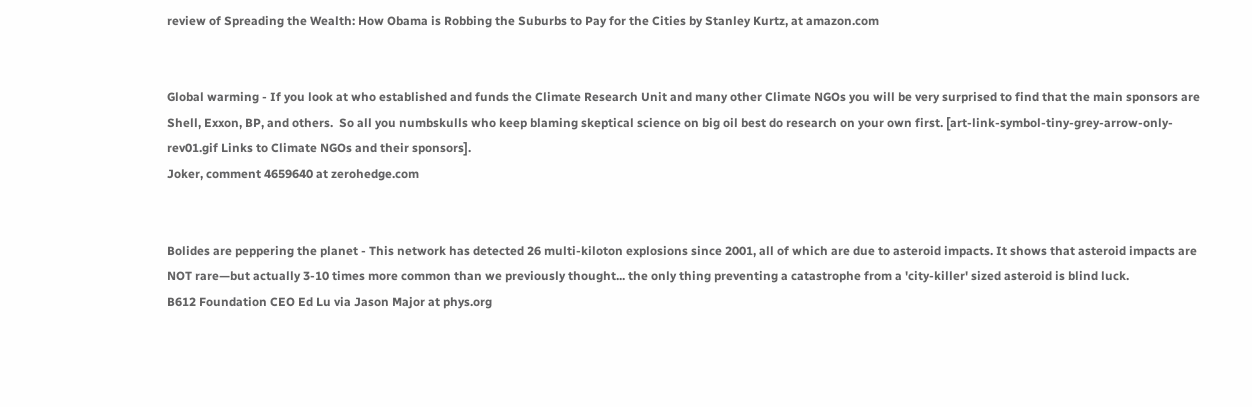review of Spreading the Wealth: How Obama is Robbing the Suburbs to Pay for the Cities by Stanley Kurtz, at amazon.com


Global warming - If you look at who established and funds the Climate Research Unit and many other Climate NGOs you will be very surprised to find that the main sponsors are Shell, Exxon, BP, and others.  So all you numbskulls who keep blaming skeptical science on big oil best do research on your own first. [art-link-symbol-tiny-grey-arrow-only-rev01.gif Links to Climate NGOs and their sponsors].
Joker, comment 4659640 at zerohedge.com


Bolides are peppering the planet - This network has detected 26 multi-kiloton explosions since 2001, all of which are due to asteroid impacts. It shows that asteroid impacts are NOT rare—but actually 3-10 times more common than we previously thought... the only thing preventing a catastrophe from a 'city-killer' sized asteroid is blind luck.
B612 Foundation CEO Ed Lu via Jason Major at phys.org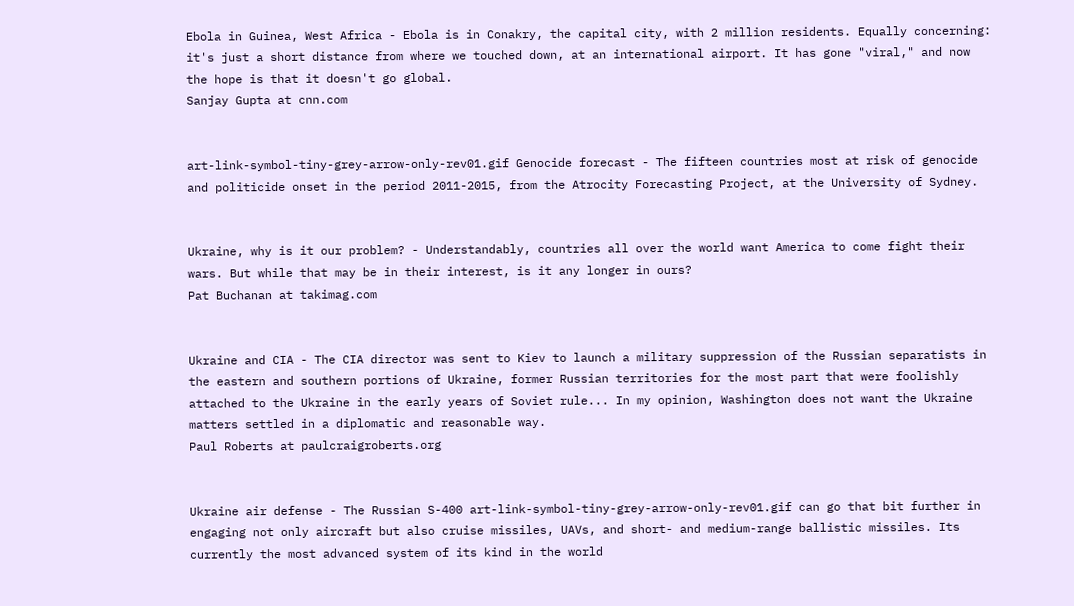Ebola in Guinea, West Africa - Ebola is in Conakry, the capital city, with 2 million residents. Equally concerning: it's just a short distance from where we touched down, at an international airport. It has gone "viral," and now the hope is that it doesn't go global.
Sanjay Gupta at cnn.com


art-link-symbol-tiny-grey-arrow-only-rev01.gif Genocide forecast - The fifteen countries most at risk of genocide and politicide onset in the period 2011-2015, from the Atrocity Forecasting Project, at the University of Sydney.


Ukraine, why is it our problem? - Understandably, countries all over the world want America to come fight their wars. But while that may be in their interest, is it any longer in ours?
Pat Buchanan at takimag.com


Ukraine and CIA - The CIA director was sent to Kiev to launch a military suppression of the Russian separatists in the eastern and southern portions of Ukraine, former Russian territories for the most part that were foolishly attached to the Ukraine in the early years of Soviet rule... In my opinion, Washington does not want the Ukraine matters settled in a diplomatic and reasonable way.
Paul Roberts at paulcraigroberts.org


Ukraine air defense - The Russian S-400 art-link-symbol-tiny-grey-arrow-only-rev01.gif can go that bit further in engaging not only aircraft but also cruise missiles, UAVs, and short- and medium-range ballistic missiles. Its currently the most advanced system of its kind in the world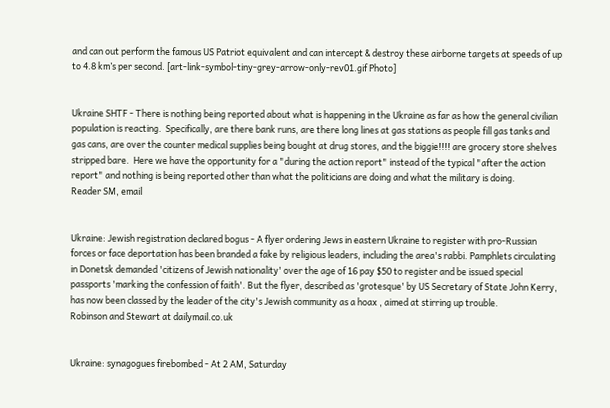and can out perform the famous US Patriot equivalent and can intercept & destroy these airborne targets at speeds of up to 4.8 km’s per second. [art-link-symbol-tiny-grey-arrow-only-rev01.gif Photo]


Ukraine SHTF - There is nothing being reported about what is happening in the Ukraine as far as how the general civilian population is reacting.  Specifically, are there bank runs, are there long lines at gas stations as people fill gas tanks and gas cans, are over the counter medical supplies being bought at drug stores, and the biggie!!!! are grocery store shelves stripped bare.  Here we have the opportunity for a "during the action report" instead of the typical "after the action report" and nothing is being reported other than what the politicians are doing and what the military is doing.
Reader SM, email


Ukraine: Jewish registration declared bogus - A flyer ordering Jews in eastern Ukraine to register with pro-Russian forces or face deportation has been branded a fake by religious leaders, including the area's rabbi. Pamphlets circulating in Donetsk demanded 'citizens of Jewish nationality' over the age of 16 pay $50 to register and be issued special passports 'marking the confession of faith'. But the flyer, described as 'grotesque' by US Secretary of State John Kerry, has now been classed by the leader of the city's Jewish community as a hoax , aimed at stirring up trouble.
Robinson and Stewart at dailymail.co.uk


Ukraine: synagogues firebombed - At 2 AM, Saturday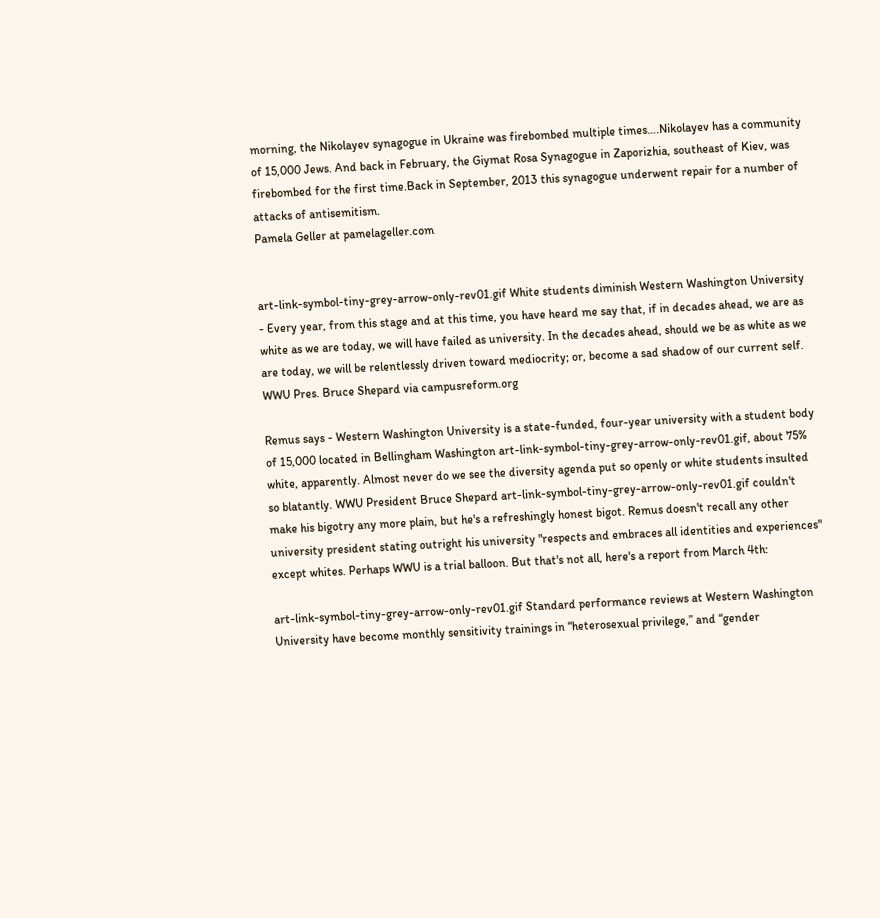morning, the Nikolayev synagogue in Ukraine was firebombed multiple times….Nikolayev has a community of 15,000 Jews. And back in February, the Giymat Rosa Synagogue in Zaporizhia, southeast of Kiev, was firebombed for the first time.Back in September, 2013 this synagogue underwent repair for a number of attacks of antisemitism.
Pamela Geller at pamelageller.com


art-link-symbol-tiny-grey-arrow-only-rev01.gif White students diminish Western Washington University - Every year, from this stage and at this time, you have heard me say that, if in decades ahead, we are as white as we are today, we will have failed as university. In the decades ahead, should we be as white as we are today, we will be relentlessly driven toward mediocrity; or, become a sad shadow of our current self.
WWU Pres. Bruce Shepard via campusreform.org

Remus says - Western Washington University is a state-funded, four-year university with a student body of 15,000 located in Bellingham Washington art-link-symbol-tiny-grey-arrow-only-rev01.gif, about 75% white, apparently. Almost never do we see the diversity agenda put so openly or white students insulted so blatantly. WWU President Bruce Shepard art-link-symbol-tiny-grey-arrow-only-rev01.gif couldn't make his bigotry any more plain, but he's a refreshingly honest bigot. Remus doesn't recall any other university president stating outright his university "respects and embraces all identities and experiences" except whites. Perhaps WWU is a trial balloon. But that's not all, here's a report from March 4th:

art-link-symbol-tiny-grey-arrow-only-rev01.gif Standard performance reviews at Western Washington University have become monthly sensitivity trainings in “heterosexual privilege,” and “gender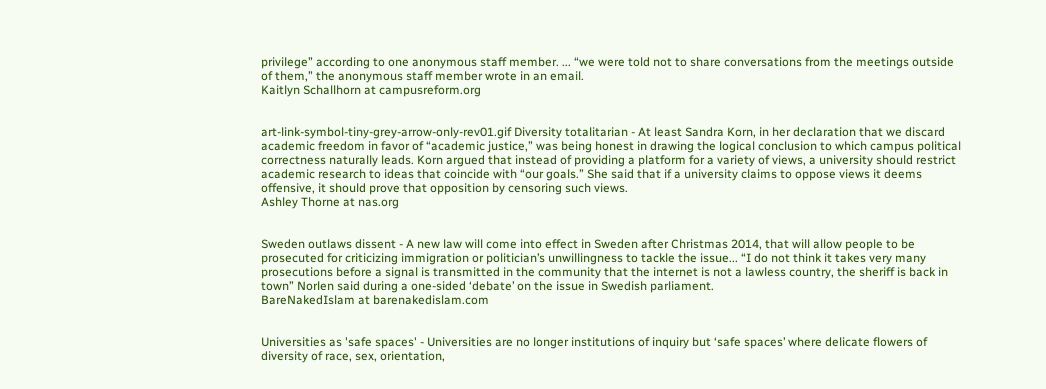privilege” according to one anonymous staff member. ... “we were told not to share conversations from the meetings outside of them,” the anonymous staff member wrote in an email.
Kaitlyn Schallhorn at campusreform.org


art-link-symbol-tiny-grey-arrow-only-rev01.gif Diversity totalitarian - At least Sandra Korn, in her declaration that we discard academic freedom in favor of “academic justice,” was being honest in drawing the logical conclusion to which campus political correctness naturally leads. Korn argued that instead of providing a platform for a variety of views, a university should restrict academic research to ideas that coincide with “our goals.” She said that if a university claims to oppose views it deems offensive, it should prove that opposition by censoring such views.
Ashley Thorne at nas.org


Sweden outlaws dissent - A new law will come into effect in Sweden after Christmas 2014, that will allow people to be prosecuted for criticizing immigration or politician’s unwillingness to tackle the issue... “I do not think it takes very many prosecutions before a signal is transmitted in the community that the internet is not a lawless country, the sheriff is back in town” Norlen said during a one-sided ‘debate’ on the issue in Swedish parliament.
BareNakedIslam at barenakedislam.com


Universities as 'safe spaces' - Universities are no longer institutions of inquiry but ‘safe spaces’ where delicate flowers of diversity of race, sex, orientation,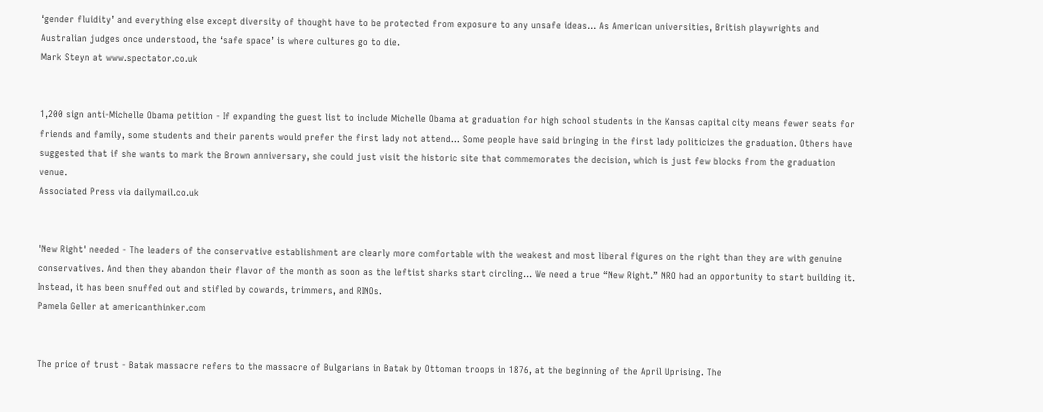‘gender fluidity’ and everything else except diversity of thought have to be protected from exposure to any unsafe ideas... As American universities, British playwrights and Australian judges once understood, the ‘safe space’ is where cultures go to die.
Mark Steyn at www.spectator.co.uk


1,200 sign anti-Michelle Obama petition - If expanding the guest list to include Michelle Obama at graduation for high school students in the Kansas capital city means fewer seats for friends and family, some students and their parents would prefer the first lady not attend... Some people have said bringing in the first lady politicizes the graduation. Others have suggested that if she wants to mark the Brown anniversary, she could just visit the historic site that commemorates the decision, which is just few blocks from the graduation venue.
Associated Press via dailymail.co.uk


'New Right' needed - The leaders of the conservative establishment are clearly more comfortable with the weakest and most liberal figures on the right than they are with genuine conservatives. And then they abandon their flavor of the month as soon as the leftist sharks start circling... We need a true “New Right.” NRO had an opportunity to start building it. Instead, it has been snuffed out and stifled by cowards, trimmers, and RINOs.
Pamela Geller at americanthinker.com


The price of trust - Batak massacre refers to the massacre of Bulgarians in Batak by Ottoman troops in 1876, at the beginning of the April Uprising. The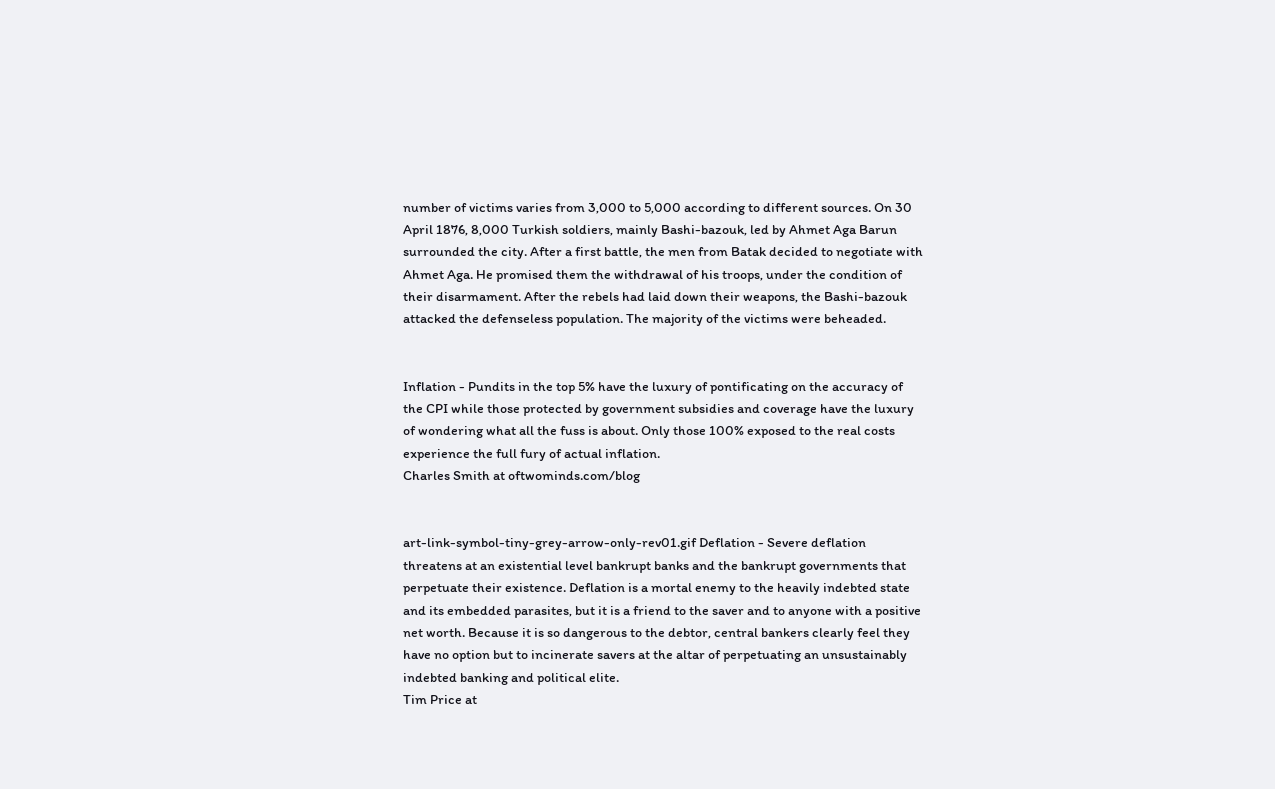number of victims varies from 3,000 to 5,000 according to different sources. On 30 April 1876, 8,000 Turkish soldiers, mainly Bashi-bazouk, led by Ahmet Aga Barun surrounded the city. After a first battle, the men from Batak decided to negotiate with Ahmet Aga. He promised them the withdrawal of his troops, under the condition of their disarmament. After the rebels had laid down their weapons, the Bashi-bazouk attacked the defenseless population. The majority of the victims were beheaded.


Inflation - Pundits in the top 5% have the luxury of pontificating on the accuracy of the CPI while those protected by government subsidies and coverage have the luxury of wondering what all the fuss is about. Only those 100% exposed to the real costs experience the full fury of actual inflation.
Charles Smith at oftwominds.com/blog


art-link-symbol-tiny-grey-arrow-only-rev01.gif Deflation - Severe deflation threatens at an existential level bankrupt banks and the bankrupt governments that perpetuate their existence. Deflation is a mortal enemy to the heavily indebted state and its embedded parasites, but it is a friend to the saver and to anyone with a positive net worth. Because it is so dangerous to the debtor, central bankers clearly feel they have no option but to incinerate savers at the altar of perpetuating an unsustainably indebted banking and political elite.
Tim Price at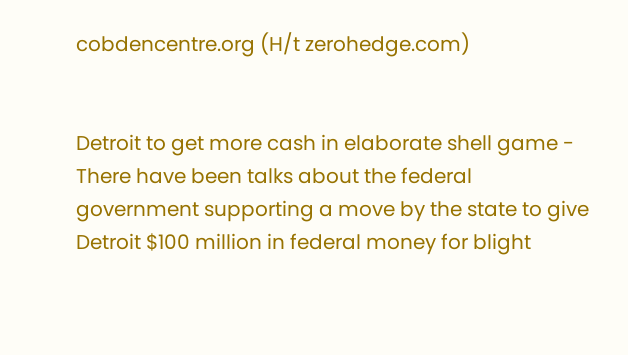cobdencentre.org (H/t zerohedge.com)


Detroit to get more cash in elaborate shell game - There have been talks about the federal government supporting a move by the state to give Detroit $100 million in federal money for blight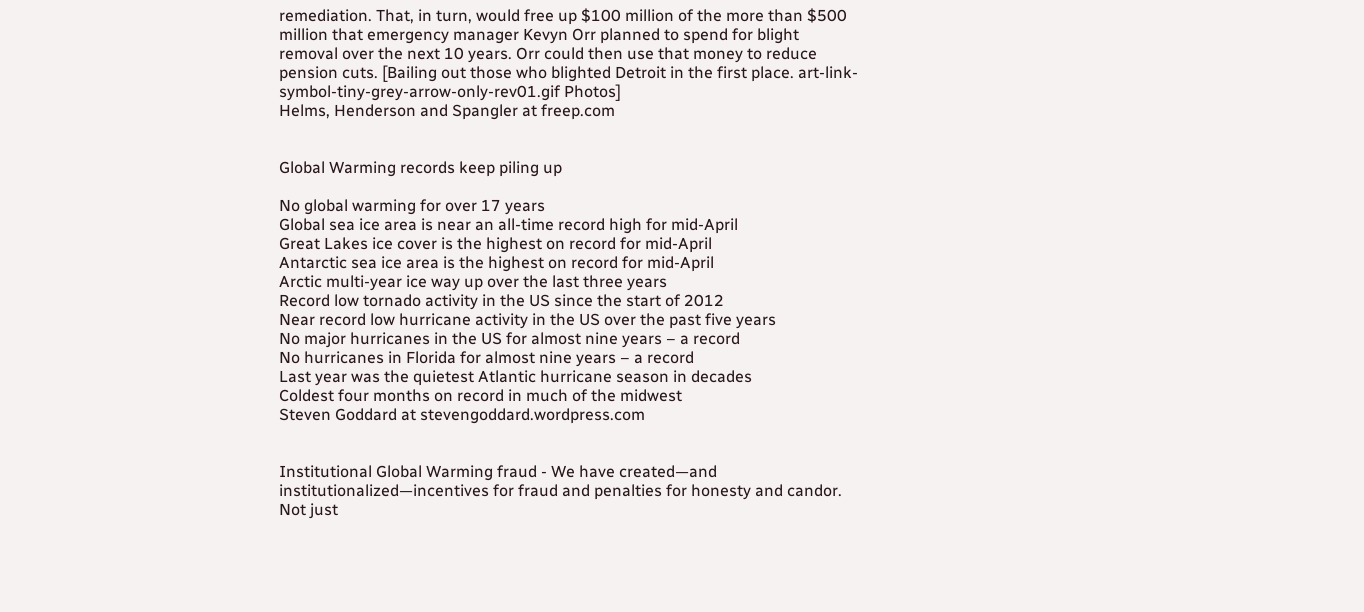remediation. That, in turn, would free up $100 million of the more than $500 million that emergency manager Kevyn Orr planned to spend for blight removal over the next 10 years. Orr could then use that money to reduce pension cuts. [Bailing out those who blighted Detroit in the first place. art-link-symbol-tiny-grey-arrow-only-rev01.gif Photos]
Helms, Henderson and Spangler at freep.com


Global Warming records keep piling up

No global warming for over 17 years
Global sea ice area is near an all-time record high for mid-April
Great Lakes ice cover is the highest on record for mid-April
Antarctic sea ice area is the highest on record for mid-April
Arctic multi-year ice way up over the last three years
Record low tornado activity in the US since the start of 2012
Near record low hurricane activity in the US over the past five years
No major hurricanes in the US for almost nine years – a record
No hurricanes in Florida for almost nine years – a record
Last year was the quietest Atlantic hurricane season in decades
Coldest four months on record in much of the midwest
Steven Goddard at stevengoddard.wordpress.com


Institutional Global Warming fraud - We have created—and institutionalized—incentives for fraud and penalties for honesty and candor. Not just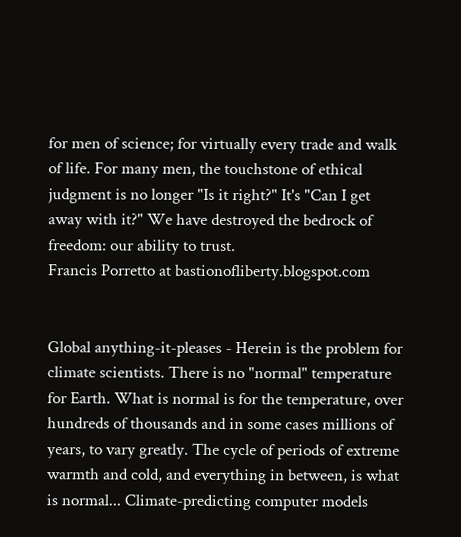for men of science; for virtually every trade and walk of life. For many men, the touchstone of ethical judgment is no longer "Is it right?" It's "Can I get away with it?" We have destroyed the bedrock of freedom: our ability to trust.
Francis Porretto at bastionofliberty.blogspot.com


Global anything-it-pleases - Herein is the problem for climate scientists. There is no "normal" temperature for Earth. What is normal is for the temperature, over hundreds of thousands and in some cases millions of years, to vary greatly. The cycle of periods of extreme warmth and cold, and everything in between, is what is normal... Climate-predicting computer models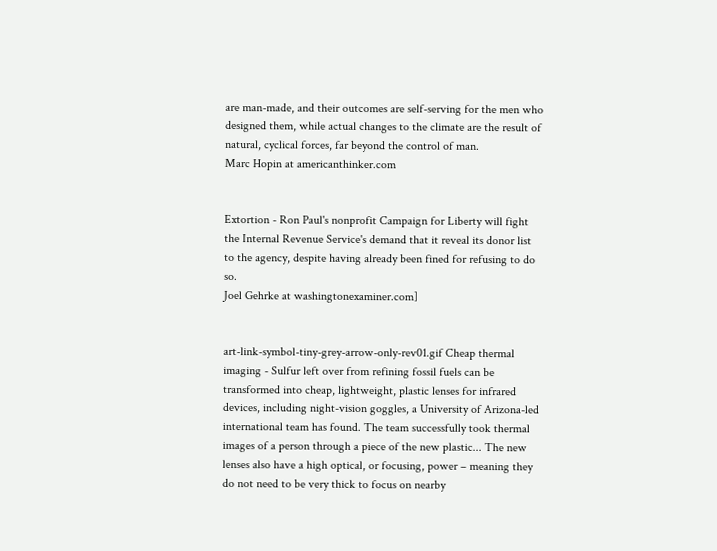are man-made, and their outcomes are self-serving for the men who designed them, while actual changes to the climate are the result of natural, cyclical forces, far beyond the control of man.
Marc Hopin at americanthinker.com


Extortion - Ron Paul's nonprofit Campaign for Liberty will fight the Internal Revenue Service's demand that it reveal its donor list to the agency, despite having already been fined for refusing to do so.
Joel Gehrke at washingtonexaminer.com]


art-link-symbol-tiny-grey-arrow-only-rev01.gif Cheap thermal imaging - Sulfur left over from refining fossil fuels can be transformed into cheap, lightweight, plastic lenses for infrared devices, including night-vision goggles, a University of Arizona-led international team has found. The team successfully took thermal images of a person through a piece of the new plastic... The new lenses also have a high optical, or focusing, power – meaning they do not need to be very thick to focus on nearby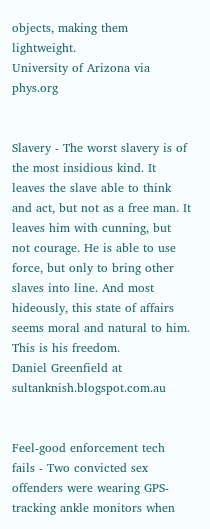objects, making them lightweight.
University of Arizona via phys.org


Slavery - The worst slavery is of the most insidious kind. It leaves the slave able to think and act, but not as a free man. It leaves him with cunning, but not courage. He is able to use force, but only to bring other slaves into line. And most hideously, this state of affairs seems moral and natural to him. This is his freedom.
Daniel Greenfield at sultanknish.blogspot.com.au


Feel-good enforcement tech fails - Two convicted sex offenders were wearing GPS-tracking ankle monitors when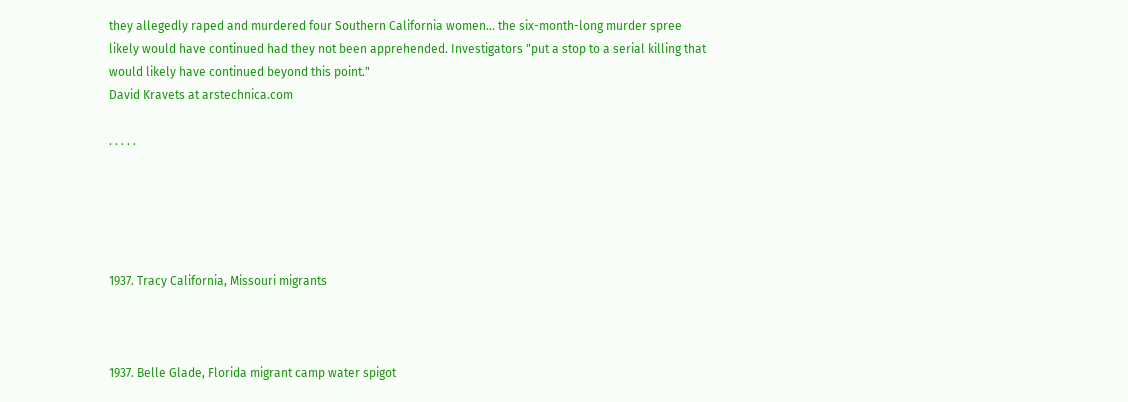they allegedly raped and murdered four Southern California women... the six-month-long murder spree likely would have continued had they not been apprehended. Investigators "put a stop to a serial killing that would likely have continued beyond this point."
David Kravets at arstechnica.com

. . . . .





1937. Tracy California, Missouri migrants



1937. Belle Glade, Florida migrant camp water spigot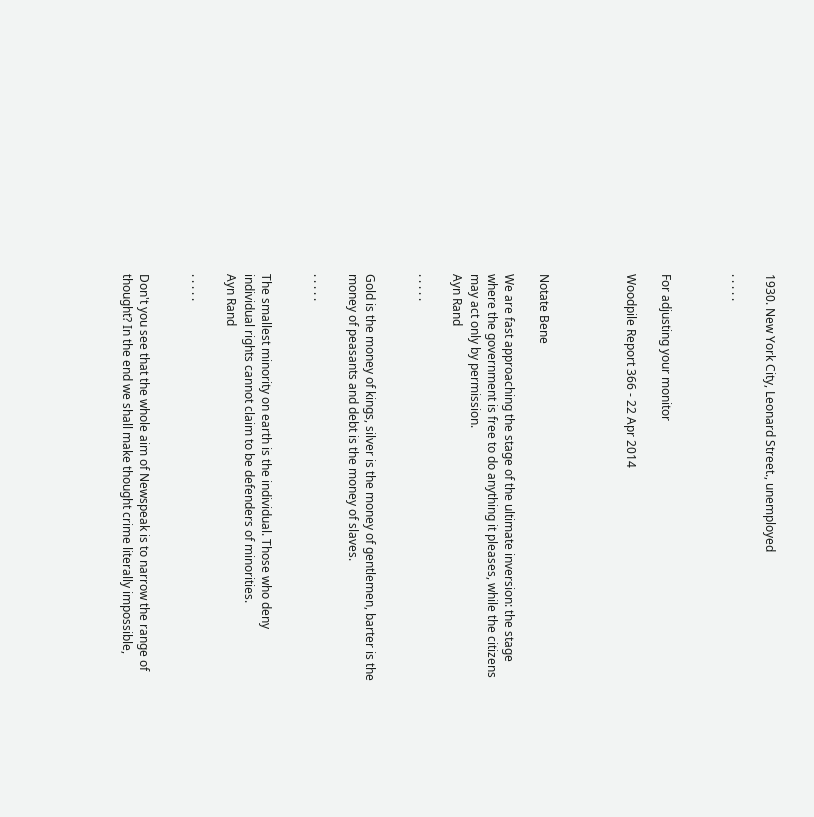1930. New York City, Leonard Street., unemployed

. . . . .



For adjusting your monitor

Woodpile Report 366 - 22 Apr 2014




Notate Bene

We are fast approaching the stage of the ultimate inversion: the stage where the government is free to do anything it pleases, while the citizens may act only by permission.
Ayn Rand

. . . . .


Gold is the money of kings, silver is the money of gentlemen, barter is the money of peasants and debt is the money of slaves.

. . . . .


The smallest minority on earth is the individual. Those who deny individual rights cannot claim to be defenders of minorities.
Ayn Rand

. . . . .


Don't you see that the whole aim of Newspeak is to narrow the range of thought? In the end we shall make thought crime literally impossible,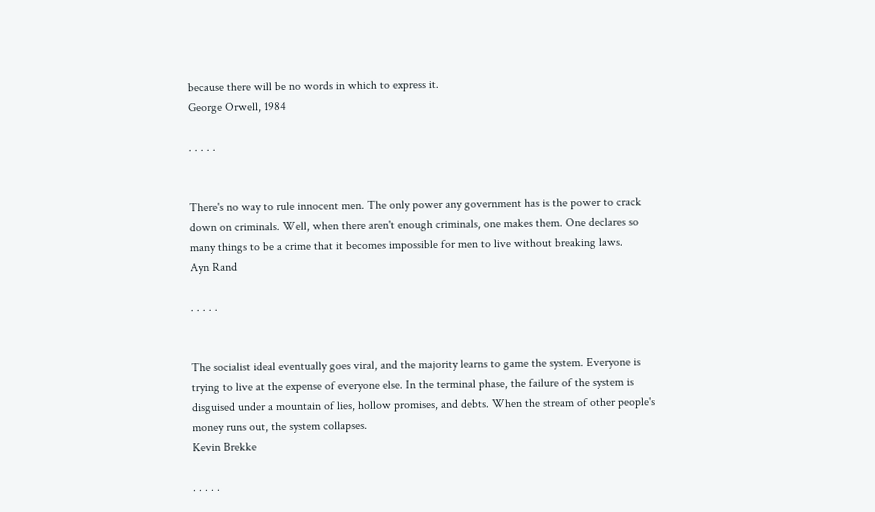because there will be no words in which to express it.
George Orwell, 1984

. . . . .


There's no way to rule innocent men. The only power any government has is the power to crack down on criminals. Well, when there aren't enough criminals, one makes them. One declares so many things to be a crime that it becomes impossible for men to live without breaking laws.
Ayn Rand

. . . . .


The socialist ideal eventually goes viral, and the majority learns to game the system. Everyone is trying to live at the expense of everyone else. In the terminal phase, the failure of the system is disguised under a mountain of lies, hollow promises, and debts. When the stream of other people's money runs out, the system collapses.
Kevin Brekke

. . . . .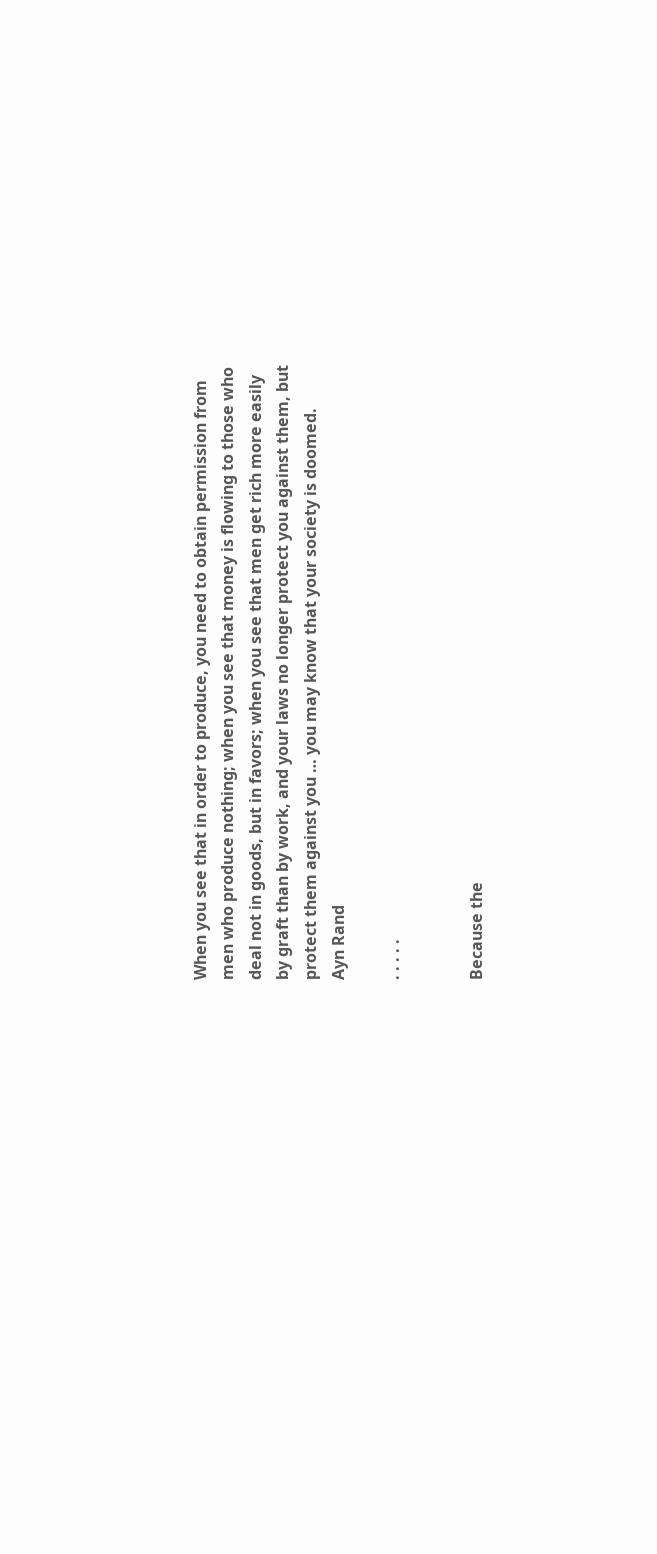When you see that in order to produce, you need to obtain permission from men who produce nothing; when you see that money is flowing to those who deal not in goods, but in favors; when you see that men get rich more easily by graft than by work, and your laws no longer protect you against them, but protect them against you … you may know that your society is doomed.
Ayn Rand

. . . . .


Because the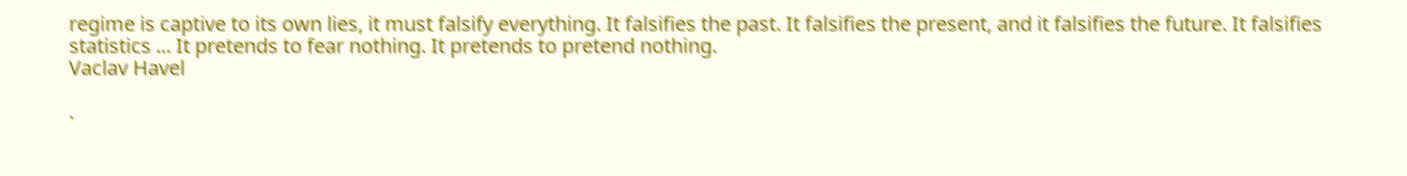regime is captive to its own lies, it must falsify everything. It falsifies the past. It falsifies the present, and it falsifies the future. It falsifies statistics ... It pretends to fear nothing. It pretends to pretend nothing.
Vaclav Havel

.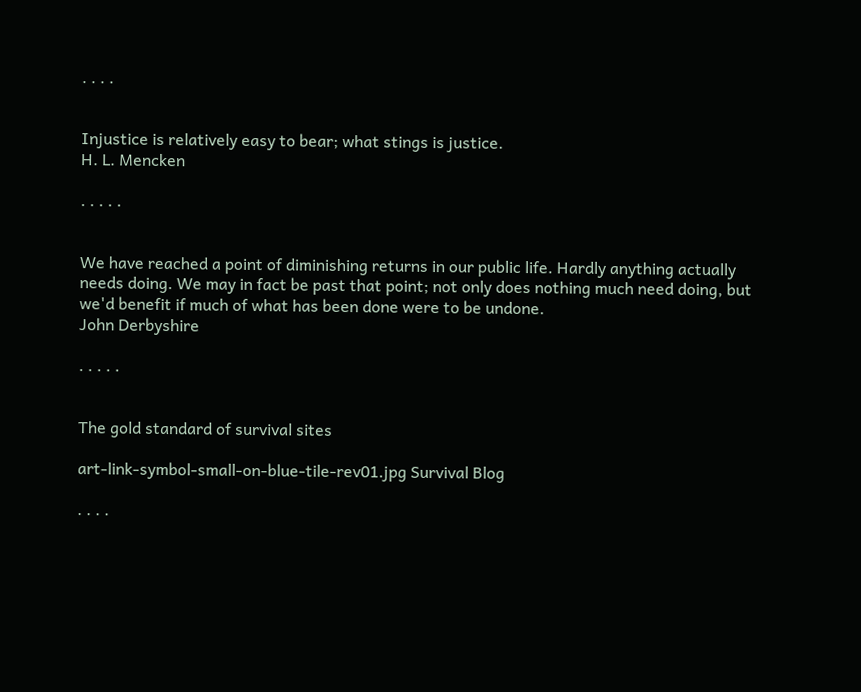. . . .


Injustice is relatively easy to bear; what stings is justice.
H. L. Mencken

. . . . .


We have reached a point of diminishing returns in our public life. Hardly anything actually needs doing. We may in fact be past that point; not only does nothing much need doing, but we'd benefit if much of what has been done were to be undone.
John Derbyshire

. . . . .


The gold standard of survival sites

art-link-symbol-small-on-blue-tile-rev01.jpg Survival Blog

. . . .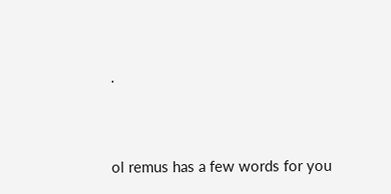.




ol remus has a few words for you